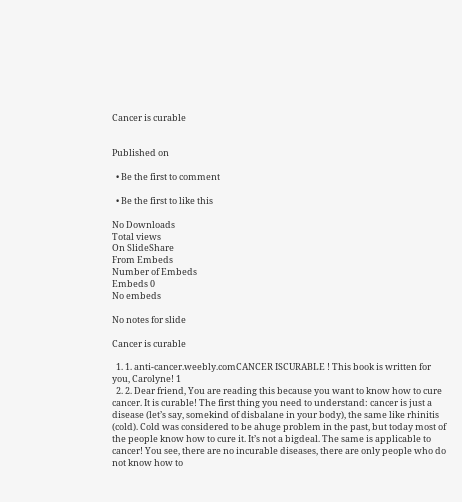Cancer is curable


Published on

  • Be the first to comment

  • Be the first to like this

No Downloads
Total views
On SlideShare
From Embeds
Number of Embeds
Embeds 0
No embeds

No notes for slide

Cancer is curable

  1. 1. anti-cancer.weebly.comCANCER ISCURABLE ! This book is written for you, Carolyne! 1
  2. 2. Dear friend, You are reading this because you want to know how to cure cancer. It is curable! The first thing you need to understand: cancer is just a disease (let’s say, somekind of disbalane in your body), the same like rhinitis (cold). Cold was considered to be ahuge problem in the past, but today most of the people know how to cure it. It’s not a bigdeal. The same is applicable to cancer! You see, there are no incurable diseases, there are only people who do not know how to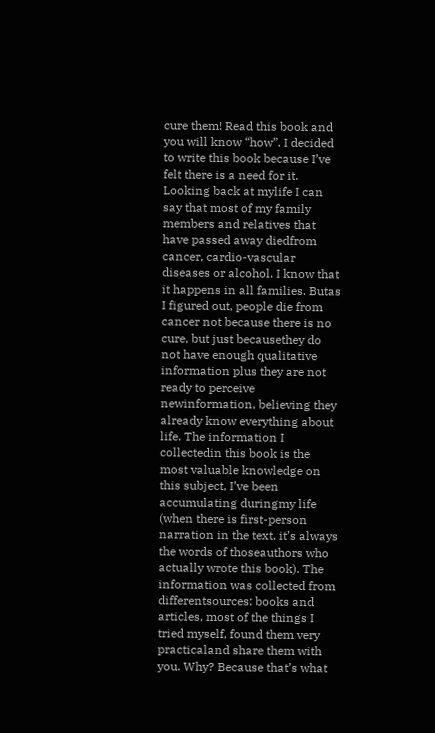cure them! Read this book and you will know “how”. I decided to write this book because I’ve felt there is a need for it. Looking back at mylife I can say that most of my family members and relatives that have passed away diedfrom cancer, cardio-vascular diseases or alcohol. I know that it happens in all families. Butas I figured out, people die from cancer not because there is no cure, but just becausethey do not have enough qualitative information plus they are not ready to perceive newinformation, believing they already know everything about life. The information I collectedin this book is the most valuable knowledge on this subject, I’ve been accumulating duringmy life (when there is first-person narration in the text, it’s always the words of thoseauthors who actually wrote this book). The information was collected from differentsources: books and articles, most of the things I tried myself, found them very practicaland share them with you. Why? Because that’s what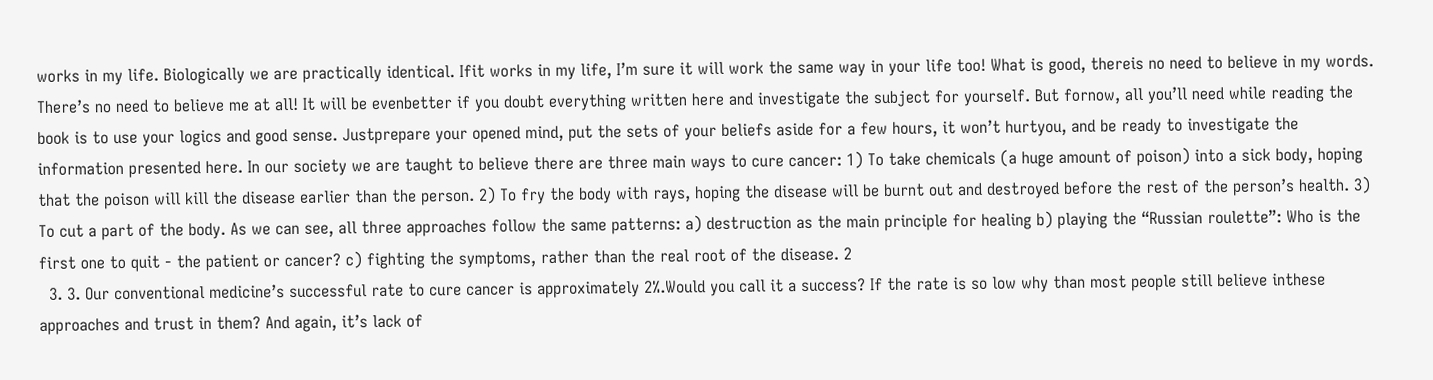works in my life. Biologically we are practically identical. Ifit works in my life, I’m sure it will work the same way in your life too! What is good, thereis no need to believe in my words. There’s no need to believe me at all! It will be evenbetter if you doubt everything written here and investigate the subject for yourself. But fornow, all you’ll need while reading the book is to use your logics and good sense. Justprepare your opened mind, put the sets of your beliefs aside for a few hours, it won’t hurtyou, and be ready to investigate the information presented here. In our society we are taught to believe there are three main ways to cure cancer: 1) To take chemicals (a huge amount of poison) into a sick body, hoping that the poison will kill the disease earlier than the person. 2) To fry the body with rays, hoping the disease will be burnt out and destroyed before the rest of the person’s health. 3) To cut a part of the body. As we can see, all three approaches follow the same patterns: a) destruction as the main principle for healing b) playing the “Russian roulette”: Who is the first one to quit - the patient or cancer? c) fighting the symptoms, rather than the real root of the disease. 2
  3. 3. Our conventional medicine’s successful rate to cure cancer is approximately 2%.Would you call it a success? If the rate is so low why than most people still believe inthese approaches and trust in them? And again, it’s lack of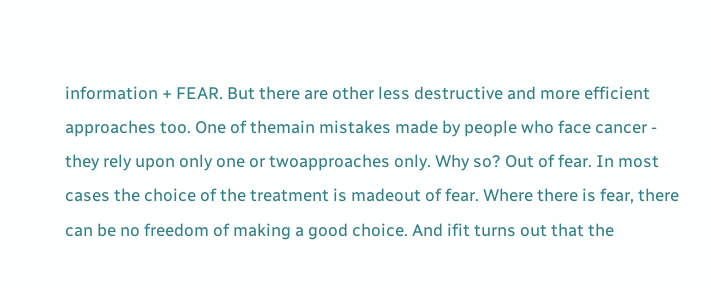information + FEAR. But there are other less destructive and more efficient approaches too. One of themain mistakes made by people who face cancer - they rely upon only one or twoapproaches only. Why so? Out of fear. In most cases the choice of the treatment is madeout of fear. Where there is fear, there can be no freedom of making a good choice. And ifit turns out that the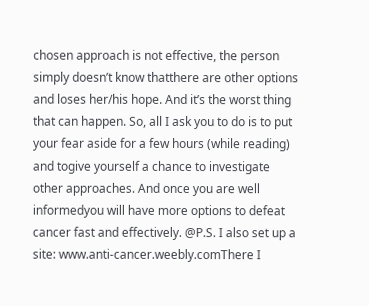chosen approach is not effective, the person simply doesn’t know thatthere are other options and loses her/his hope. And it’s the worst thing that can happen. So, all I ask you to do is to put your fear aside for a few hours (while reading) and togive yourself a chance to investigate other approaches. And once you are well informedyou will have more options to defeat cancer fast and effectively. @P.S. I also set up a site: www.anti-cancer.weebly.comThere I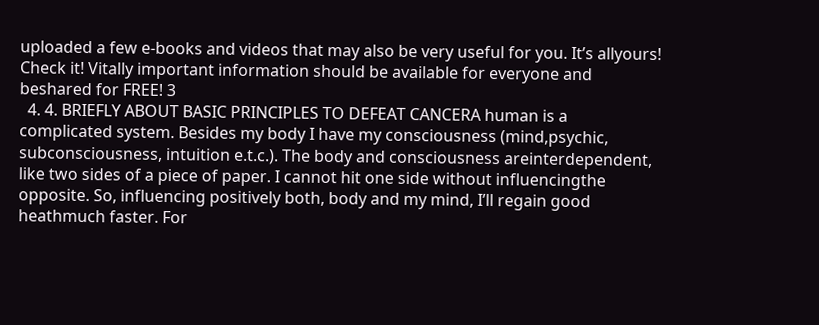uploaded a few e-books and videos that may also be very useful for you. It’s allyours! Check it! Vitally important information should be available for everyone and beshared for FREE! 3
  4. 4. BRIEFLY ABOUT BASIC PRINCIPLES TO DEFEAT CANCERA human is a complicated system. Besides my body I have my consciousness (mind,psychic, subconsciousness, intuition e.t.c.). The body and consciousness areinterdependent, like two sides of a piece of paper. I cannot hit one side without influencingthe opposite. So, influencing positively both, body and my mind, I’ll regain good heathmuch faster. For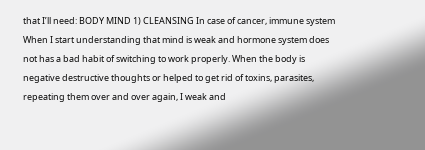that I’ll need: BODY MIND 1) CLEANSING In case of cancer, immune system When I start understanding that mind is weak and hormone system does not has a bad habit of switching to work properly. When the body is negative destructive thoughts or helped to get rid of toxins, parasites, repeating them over and over again, I weak and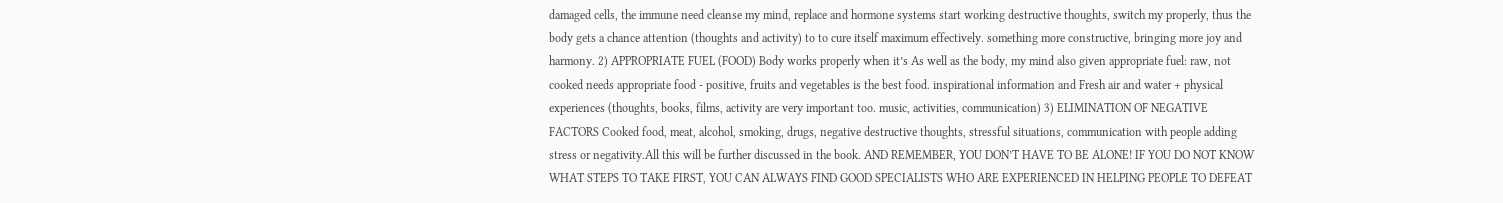damaged cells, the immune need cleanse my mind, replace and hormone systems start working destructive thoughts, switch my properly, thus the body gets a chance attention (thoughts and activity) to to cure itself maximum effectively. something more constructive, bringing more joy and harmony. 2) APPROPRIATE FUEL (FOOD) Body works properly when it’s As well as the body, my mind also given appropriate fuel: raw, not cooked needs appropriate food - positive, fruits and vegetables is the best food. inspirational information and Fresh air and water + physical experiences (thoughts, books, films, activity are very important too. music, activities, communication) 3) ELIMINATION OF NEGATIVE FACTORS Cooked food, meat, alcohol, smoking, drugs, negative destructive thoughts, stressful situations, communication with people adding stress or negativity.All this will be further discussed in the book. AND REMEMBER, YOU DON’T HAVE TO BE ALONE! IF YOU DO NOT KNOW WHAT STEPS TO TAKE FIRST, YOU CAN ALWAYS FIND GOOD SPECIALISTS WHO ARE EXPERIENCED IN HELPING PEOPLE TO DEFEAT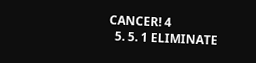CANCER! 4
  5. 5. 1 ELIMINATE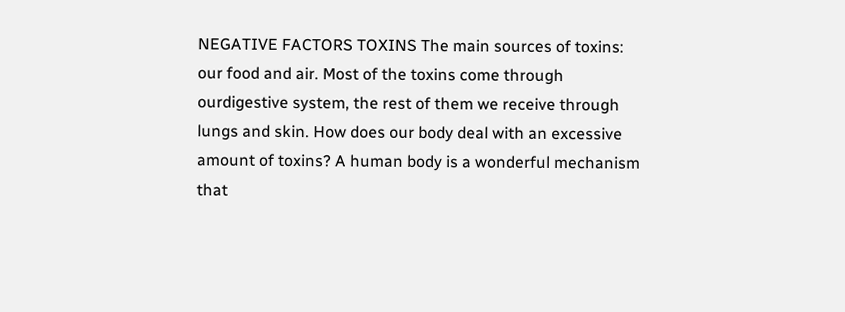NEGATIVE FACTORS TOXINS The main sources of toxins: our food and air. Most of the toxins come through ourdigestive system, the rest of them we receive through lungs and skin. How does our body deal with an excessive amount of toxins? A human body is a wonderful mechanism that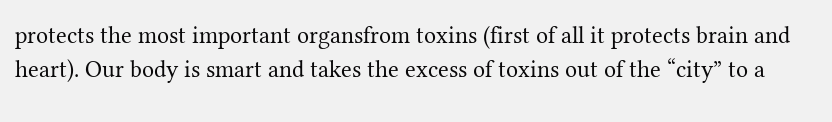protects the most important organsfrom toxins (first of all it protects brain and heart). Our body is smart and takes the excess of toxins out of the “city” to a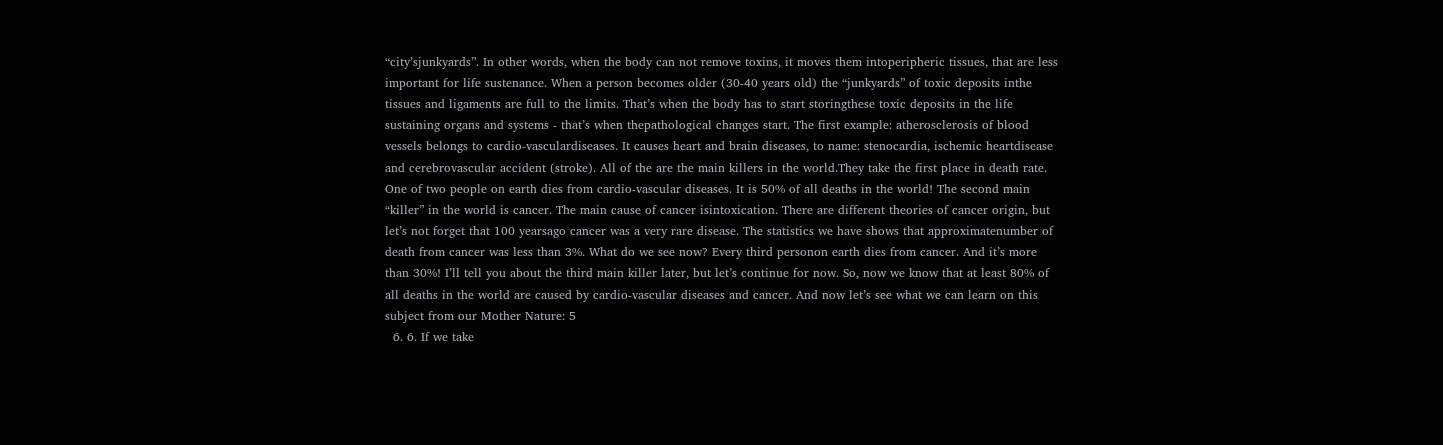“city’sjunkyards”. In other words, when the body can not remove toxins, it moves them intoperipheric tissues, that are less important for life sustenance. When a person becomes older (30-40 years old) the “junkyards” of toxic deposits inthe tissues and ligaments are full to the limits. That’s when the body has to start storingthese toxic deposits in the life sustaining organs and systems - that’s when thepathological changes start. The first example: atherosclerosis of blood vessels belongs to cardio-vasculardiseases. It causes heart and brain diseases, to name: stenocardia, ischemic heartdisease and cerebrovascular accident (stroke). All of the are the main killers in the world.They take the first place in death rate. One of two people on earth dies from cardio-vascular diseases. It is 50% of all deaths in the world! The second main “killer” in the world is cancer. The main cause of cancer isintoxication. There are different theories of cancer origin, but let’s not forget that 100 yearsago cancer was a very rare disease. The statistics we have shows that approximatenumber of death from cancer was less than 3%. What do we see now? Every third personon earth dies from cancer. And it’s more than 30%! I’ll tell you about the third main killer later, but let’s continue for now. So, now we know that at least 80% of all deaths in the world are caused by cardio-vascular diseases and cancer. And now let’s see what we can learn on this subject from our Mother Nature: 5
  6. 6. If we take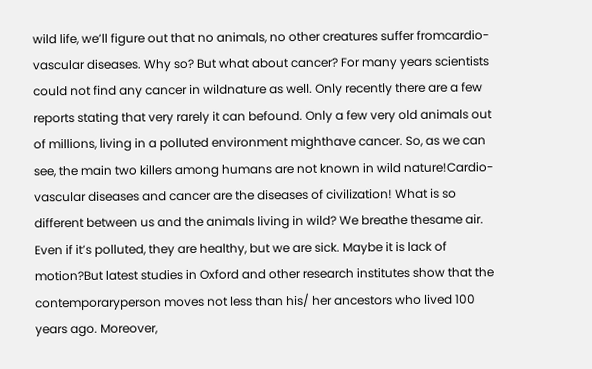wild life, we’ll figure out that no animals, no other creatures suffer fromcardio-vascular diseases. Why so? But what about cancer? For many years scientists could not find any cancer in wildnature as well. Only recently there are a few reports stating that very rarely it can befound. Only a few very old animals out of millions, living in a polluted environment mighthave cancer. So, as we can see, the main two killers among humans are not known in wild nature!Cardio-vascular diseases and cancer are the diseases of civilization! What is so different between us and the animals living in wild? We breathe thesame air. Even if it’s polluted, they are healthy, but we are sick. Maybe it is lack of motion?But latest studies in Oxford and other research institutes show that the contemporaryperson moves not less than his/ her ancestors who lived 100 years ago. Moreover,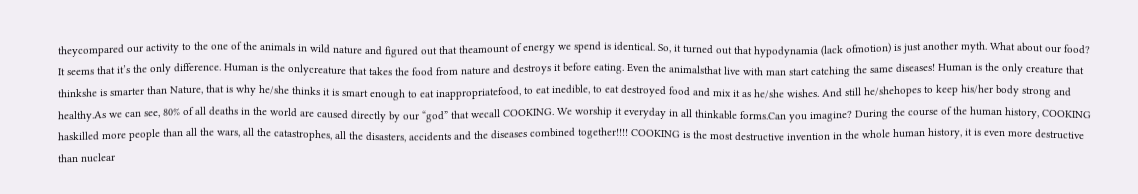theycompared our activity to the one of the animals in wild nature and figured out that theamount of energy we spend is identical. So, it turned out that hypodynamia (lack ofmotion) is just another myth. What about our food? It seems that it’s the only difference. Human is the onlycreature that takes the food from nature and destroys it before eating. Even the animalsthat live with man start catching the same diseases! Human is the only creature that thinkshe is smarter than Nature, that is why he/she thinks it is smart enough to eat inappropriatefood, to eat inedible, to eat destroyed food and mix it as he/she wishes. And still he/shehopes to keep his/her body strong and healthy.As we can see, 80% of all deaths in the world are caused directly by our “god” that wecall COOKING. We worship it everyday in all thinkable forms.Can you imagine? During the course of the human history, COOKING haskilled more people than all the wars, all the catastrophes, all the disasters, accidents and the diseases combined together!!!! COOKING is the most destructive invention in the whole human history, it is even more destructive than nuclear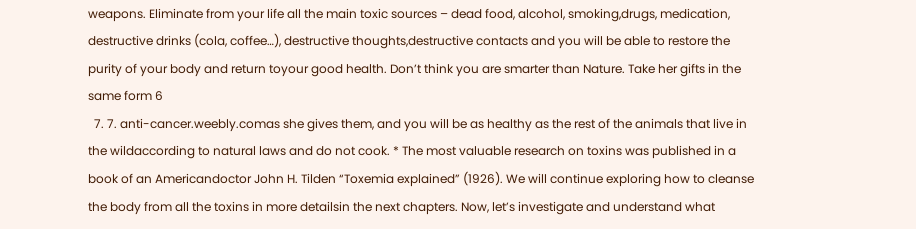weapons. Eliminate from your life all the main toxic sources – dead food, alcohol, smoking,drugs, medication, destructive drinks (cola, coffee…), destructive thoughts,destructive contacts and you will be able to restore the purity of your body and return toyour good health. Don’t think you are smarter than Nature. Take her gifts in the same form 6
  7. 7. anti-cancer.weebly.comas she gives them, and you will be as healthy as the rest of the animals that live in the wildaccording to natural laws and do not cook. * The most valuable research on toxins was published in a book of an Americandoctor John H. Tilden “Toxemia explained” (1926). We will continue exploring how to cleanse the body from all the toxins in more detailsin the next chapters. Now, let’s investigate and understand what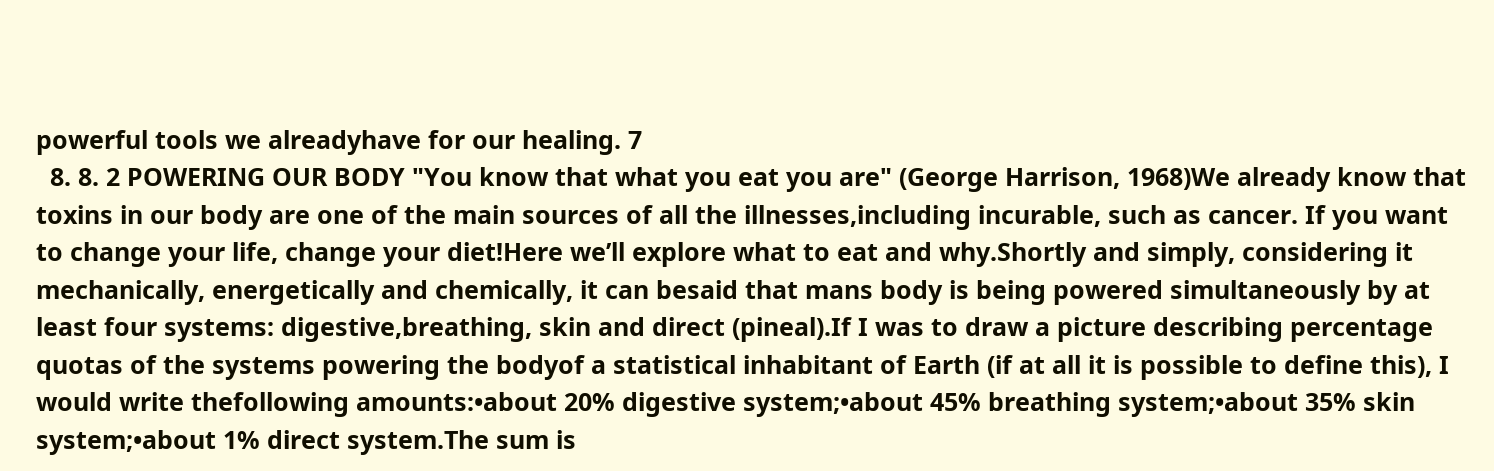powerful tools we alreadyhave for our healing. 7
  8. 8. 2 POWERING OUR BODY "You know that what you eat you are" (George Harrison, 1968)We already know that toxins in our body are one of the main sources of all the illnesses,including incurable, such as cancer. If you want to change your life, change your diet!Here we’ll explore what to eat and why.Shortly and simply, considering it mechanically, energetically and chemically, it can besaid that mans body is being powered simultaneously by at least four systems: digestive,breathing, skin and direct (pineal).If I was to draw a picture describing percentage quotas of the systems powering the bodyof a statistical inhabitant of Earth (if at all it is possible to define this), I would write thefollowing amounts:•about 20% digestive system;•about 45% breathing system;•about 35% skin system;•about 1% direct system.The sum is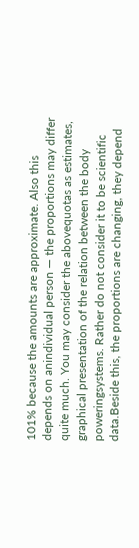101% because the amounts are approximate. Also this depends on anindividual person — the proportions may differ quite much. You may consider the abovequotas as estimates, graphical presentation of the relation between the body poweringsystems. Rather do not consider it to be scientific data.Beside this, the proportions are changing, they depend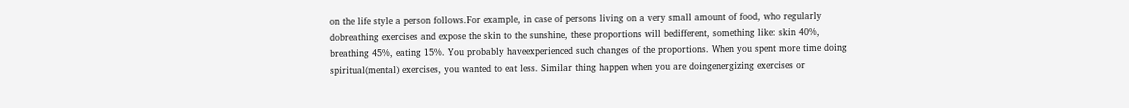on the life style a person follows.For example, in case of persons living on a very small amount of food, who regularly dobreathing exercises and expose the skin to the sunshine, these proportions will bedifferent, something like: skin 40%, breathing 45%, eating 15%. You probably haveexperienced such changes of the proportions. When you spent more time doing spiritual(mental) exercises, you wanted to eat less. Similar thing happen when you are doingenergizing exercises or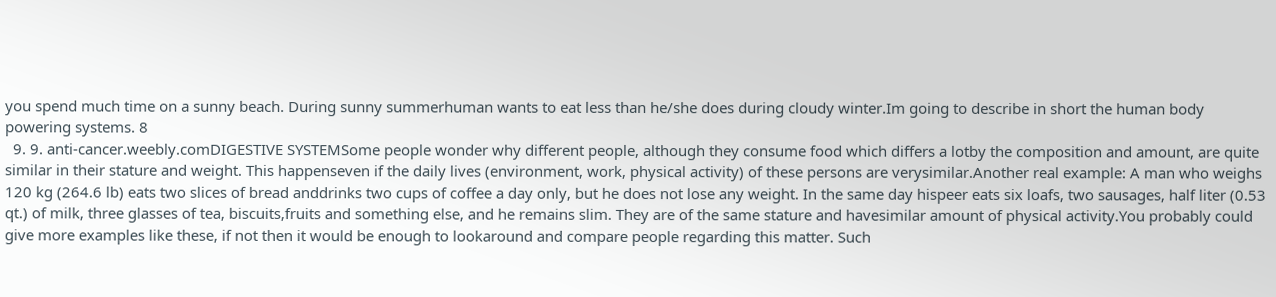you spend much time on a sunny beach. During sunny summerhuman wants to eat less than he/she does during cloudy winter.Im going to describe in short the human body powering systems. 8
  9. 9. anti-cancer.weebly.comDIGESTIVE SYSTEMSome people wonder why different people, although they consume food which differs a lotby the composition and amount, are quite similar in their stature and weight. This happenseven if the daily lives (environment, work, physical activity) of these persons are verysimilar.Another real example: A man who weighs 120 kg (264.6 lb) eats two slices of bread anddrinks two cups of coffee a day only, but he does not lose any weight. In the same day hispeer eats six loafs, two sausages, half liter (0.53 qt.) of milk, three glasses of tea, biscuits,fruits and something else, and he remains slim. They are of the same stature and havesimilar amount of physical activity.You probably could give more examples like these, if not then it would be enough to lookaround and compare people regarding this matter. Such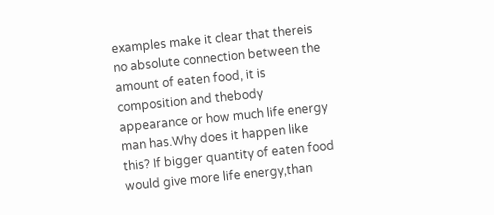examples make it clear that thereis no absolute connection between the amount of eaten food, it is composition and thebody appearance or how much life energy man has.Why does it happen like this? If bigger quantity of eaten food would give more life energy,than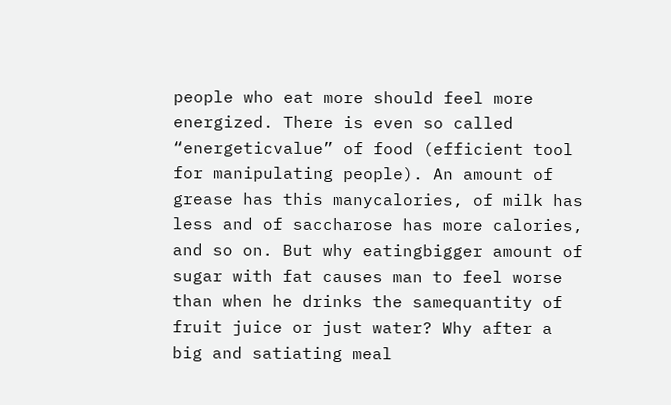people who eat more should feel more energized. There is even so called “energeticvalue” of food (efficient tool for manipulating people). An amount of grease has this manycalories, of milk has less and of saccharose has more calories, and so on. But why eatingbigger amount of sugar with fat causes man to feel worse than when he drinks the samequantity of fruit juice or just water? Why after a big and satiating meal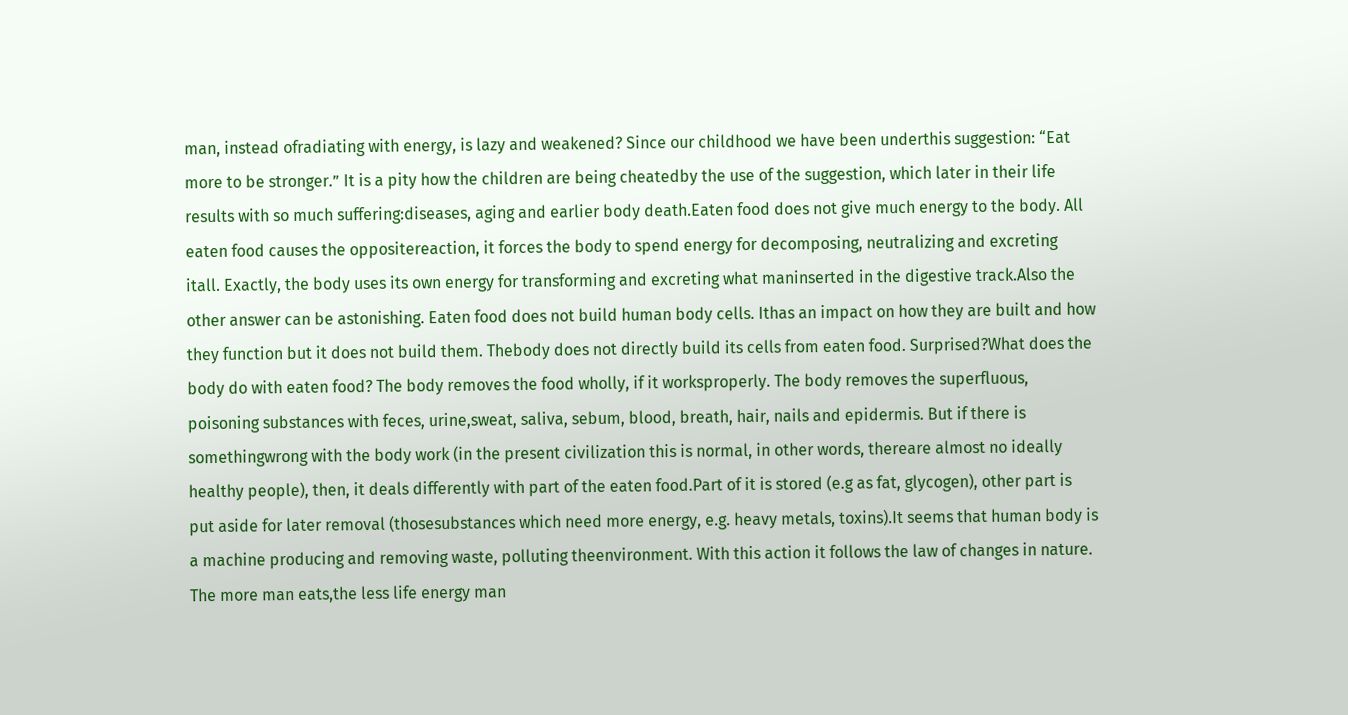man, instead ofradiating with energy, is lazy and weakened? Since our childhood we have been underthis suggestion: “Eat more to be stronger.” It is a pity how the children are being cheatedby the use of the suggestion, which later in their life results with so much suffering:diseases, aging and earlier body death.Eaten food does not give much energy to the body. All eaten food causes the oppositereaction, it forces the body to spend energy for decomposing, neutralizing and excreting itall. Exactly, the body uses its own energy for transforming and excreting what maninserted in the digestive track.Also the other answer can be astonishing. Eaten food does not build human body cells. Ithas an impact on how they are built and how they function but it does not build them. Thebody does not directly build its cells from eaten food. Surprised?What does the body do with eaten food? The body removes the food wholly, if it worksproperly. The body removes the superfluous, poisoning substances with feces, urine,sweat, saliva, sebum, blood, breath, hair, nails and epidermis. But if there is somethingwrong with the body work (in the present civilization this is normal, in other words, thereare almost no ideally healthy people), then, it deals differently with part of the eaten food.Part of it is stored (e.g as fat, glycogen), other part is put aside for later removal (thosesubstances which need more energy, e.g. heavy metals, toxins).It seems that human body is a machine producing and removing waste, polluting theenvironment. With this action it follows the law of changes in nature. The more man eats,the less life energy man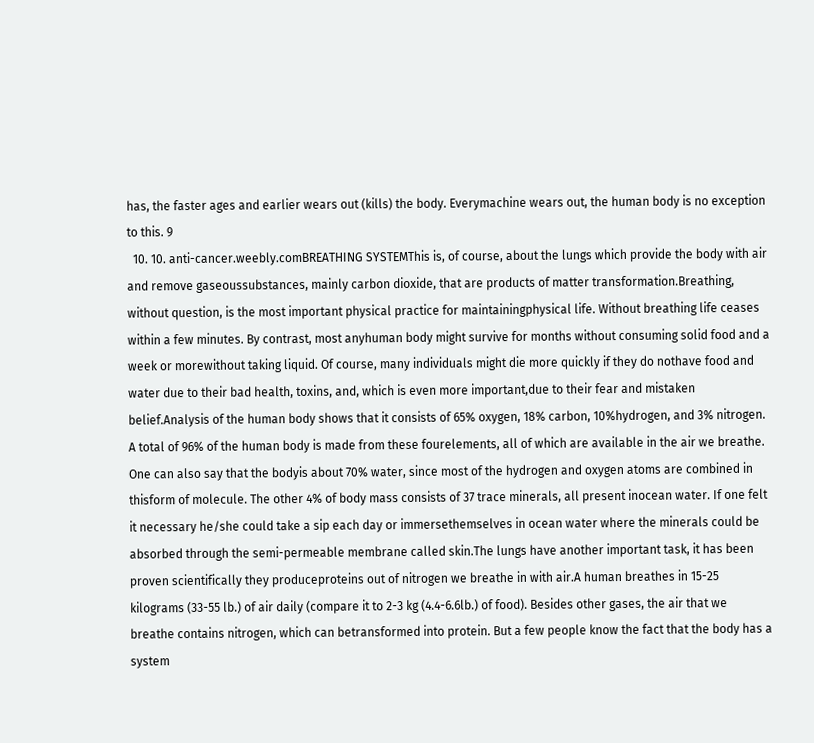has, the faster ages and earlier wears out (kills) the body. Everymachine wears out, the human body is no exception to this. 9
  10. 10. anti-cancer.weebly.comBREATHING SYSTEMThis is, of course, about the lungs which provide the body with air and remove gaseoussubstances, mainly carbon dioxide, that are products of matter transformation.Breathing, without question, is the most important physical practice for maintainingphysical life. Without breathing life ceases within a few minutes. By contrast, most anyhuman body might survive for months without consuming solid food and a week or morewithout taking liquid. Of course, many individuals might die more quickly if they do nothave food and water due to their bad health, toxins, and, which is even more important,due to their fear and mistaken belief.Analysis of the human body shows that it consists of 65% oxygen, 18% carbon, 10%hydrogen, and 3% nitrogen. A total of 96% of the human body is made from these fourelements, all of which are available in the air we breathe. One can also say that the bodyis about 70% water, since most of the hydrogen and oxygen atoms are combined in thisform of molecule. The other 4% of body mass consists of 37 trace minerals, all present inocean water. If one felt it necessary he/she could take a sip each day or immersethemselves in ocean water where the minerals could be absorbed through the semi-permeable membrane called skin.The lungs have another important task, it has been proven scientifically they produceproteins out of nitrogen we breathe in with air.A human breathes in 15-25 kilograms (33-55 lb.) of air daily (compare it to 2-3 kg (4.4-6.6lb.) of food). Besides other gases, the air that we breathe contains nitrogen, which can betransformed into protein. But a few people know the fact that the body has a system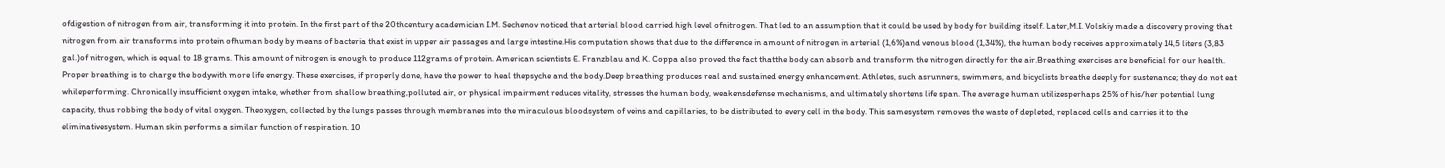ofdigestion of nitrogen from air, transforming it into protein. In the first part of the 20thcentury academician I.M. Sechenov noticed that arterial blood carried high level ofnitrogen. That led to an assumption that it could be used by body for building itself. Later,M.I. Volskiy made a discovery proving that nitrogen from air transforms into protein ofhuman body by means of bacteria that exist in upper air passages and large intestine.His computation shows that due to the difference in amount of nitrogen in arterial (1,6%)and venous blood (1,34%), the human body receives approximately 14,5 liters (3,83 gal.)of nitrogen, which is equal to 18 grams. This amount of nitrogen is enough to produce 112grams of protein. American scientists E. Franzblau and K. Coppa also proved the fact thatthe body can absorb and transform the nitrogen directly for the air.Breathing exercises are beneficial for our health. Proper breathing is to charge the bodywith more life energy. These exercises, if properly done, have the power to heal thepsyche and the body.Deep breathing produces real and sustained energy enhancement. Athletes, such asrunners, swimmers, and bicyclists breathe deeply for sustenance; they do not eat whileperforming. Chronically insufficient oxygen intake, whether from shallow breathing,polluted air, or physical impairment reduces vitality, stresses the human body, weakensdefense mechanisms, and ultimately shortens life span. The average human utilizesperhaps 25% of his/her potential lung capacity, thus robbing the body of vital oxygen. Theoxygen, collected by the lungs passes through membranes into the miraculous bloodsystem of veins and capillaries, to be distributed to every cell in the body. This samesystem removes the waste of depleted, replaced cells and carries it to the eliminativesystem. Human skin performs a similar function of respiration. 10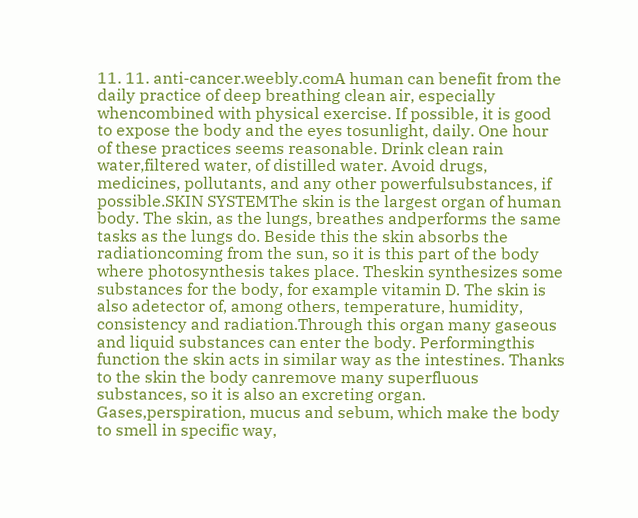11. 11. anti-cancer.weebly.comA human can benefit from the daily practice of deep breathing clean air, especially whencombined with physical exercise. If possible, it is good to expose the body and the eyes tosunlight, daily. One hour of these practices seems reasonable. Drink clean rain water,filtered water, of distilled water. Avoid drugs, medicines, pollutants, and any other powerfulsubstances, if possible.SKIN SYSTEMThe skin is the largest organ of human body. The skin, as the lungs, breathes andperforms the same tasks as the lungs do. Beside this the skin absorbs the radiationcoming from the sun, so it is this part of the body where photosynthesis takes place. Theskin synthesizes some substances for the body, for example vitamin D. The skin is also adetector of, among others, temperature, humidity, consistency and radiation.Through this organ many gaseous and liquid substances can enter the body. Performingthis function the skin acts in similar way as the intestines. Thanks to the skin the body canremove many superfluous substances, so it is also an excreting organ. Gases,perspiration, mucus and sebum, which make the body to smell in specific way,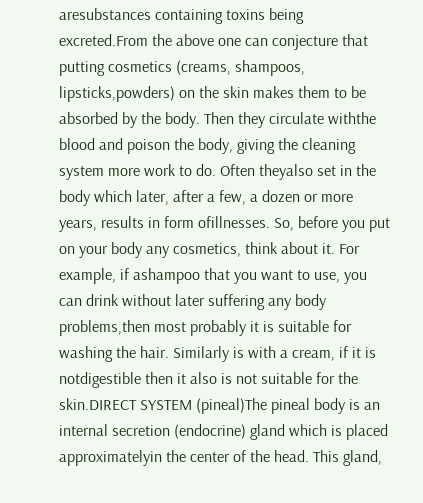aresubstances containing toxins being excreted.From the above one can conjecture that putting cosmetics (creams, shampoos, lipsticks,powders) on the skin makes them to be absorbed by the body. Then they circulate withthe blood and poison the body, giving the cleaning system more work to do. Often theyalso set in the body which later, after a few, a dozen or more years, results in form ofillnesses. So, before you put on your body any cosmetics, think about it. For example, if ashampoo that you want to use, you can drink without later suffering any body problems,then most probably it is suitable for washing the hair. Similarly is with a cream, if it is notdigestible then it also is not suitable for the skin.DIRECT SYSTEM (pineal)The pineal body is an internal secretion (endocrine) gland which is placed approximatelyin the center of the head. This gland,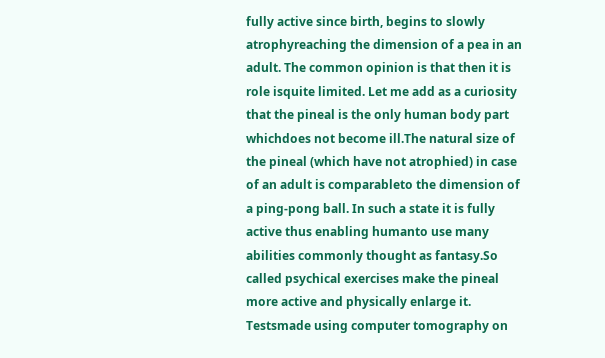fully active since birth, begins to slowly atrophyreaching the dimension of a pea in an adult. The common opinion is that then it is role isquite limited. Let me add as a curiosity that the pineal is the only human body part whichdoes not become ill.The natural size of the pineal (which have not atrophied) in case of an adult is comparableto the dimension of a ping-pong ball. In such a state it is fully active thus enabling humanto use many abilities commonly thought as fantasy.So called psychical exercises make the pineal more active and physically enlarge it. Testsmade using computer tomography on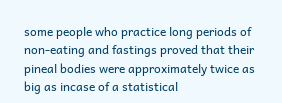some people who practice long periods of non-eating and fastings proved that their pineal bodies were approximately twice as big as incase of a statistical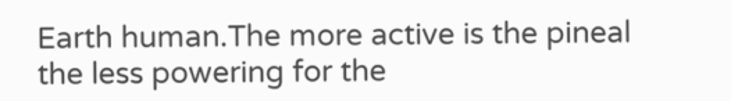Earth human.The more active is the pineal the less powering for the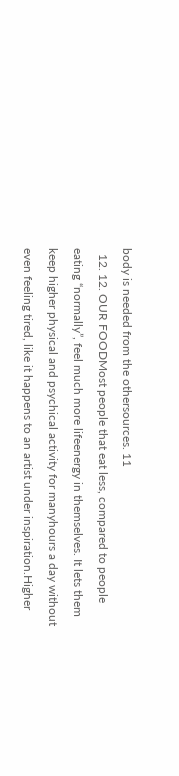body is needed from the othersources. 11
  12. 12. OUR FOODMost people that eat less, compared to people eating “normally”, feel much more lifeenergy in themselves. It lets them keep higher physical and psychical activity for manyhours a day without even feeling tired, like it happens to an artist under inspiration.Higher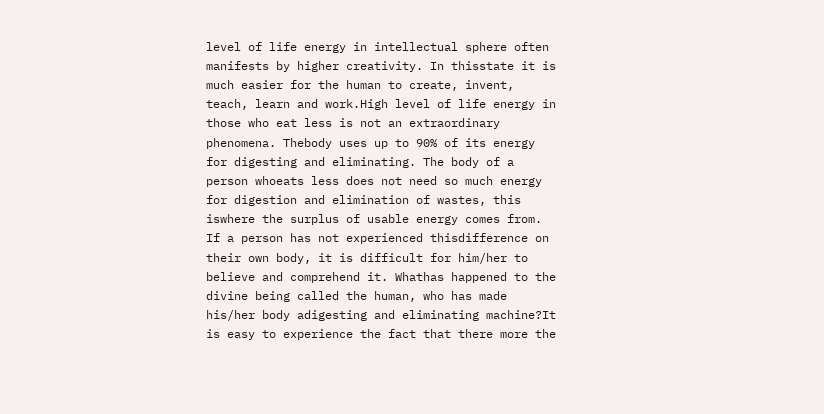level of life energy in intellectual sphere often manifests by higher creativity. In thisstate it is much easier for the human to create, invent, teach, learn and work.High level of life energy in those who eat less is not an extraordinary phenomena. Thebody uses up to 90% of its energy for digesting and eliminating. The body of a person whoeats less does not need so much energy for digestion and elimination of wastes, this iswhere the surplus of usable energy comes from. If a person has not experienced thisdifference on their own body, it is difficult for him/her to believe and comprehend it. Whathas happened to the divine being called the human, who has made his/her body adigesting and eliminating machine?It is easy to experience the fact that there more the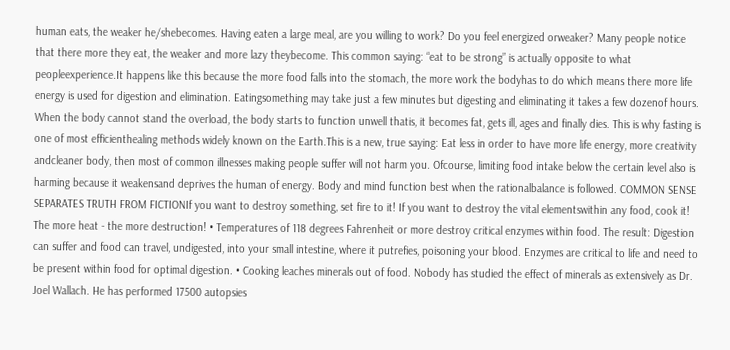human eats, the weaker he/shebecomes. Having eaten a large meal, are you willing to work? Do you feel energized orweaker? Many people notice that there more they eat, the weaker and more lazy theybecome. This common saying: “eat to be strong” is actually opposite to what peopleexperience.It happens like this because the more food falls into the stomach, the more work the bodyhas to do which means there more life energy is used for digestion and elimination. Eatingsomething may take just a few minutes but digesting and eliminating it takes a few dozenof hours. When the body cannot stand the overload, the body starts to function unwell thatis, it becomes fat, gets ill, ages and finally dies. This is why fasting is one of most efficienthealing methods widely known on the Earth.This is a new, true saying: Eat less in order to have more life energy, more creativity andcleaner body, then most of common illnesses making people suffer will not harm you. Ofcourse, limiting food intake below the certain level also is harming because it weakensand deprives the human of energy. Body and mind function best when the rationalbalance is followed. COMMON SENSE SEPARATES TRUTH FROM FICTIONIf you want to destroy something, set fire to it! If you want to destroy the vital elementswithin any food, cook it! The more heat - the more destruction! • Temperatures of 118 degrees Fahrenheit or more destroy critical enzymes within food. The result: Digestion can suffer and food can travel, undigested, into your small intestine, where it putrefies, poisoning your blood. Enzymes are critical to life and need to be present within food for optimal digestion. • Cooking leaches minerals out of food. Nobody has studied the effect of minerals as extensively as Dr. Joel Wallach. He has performed 17500 autopsies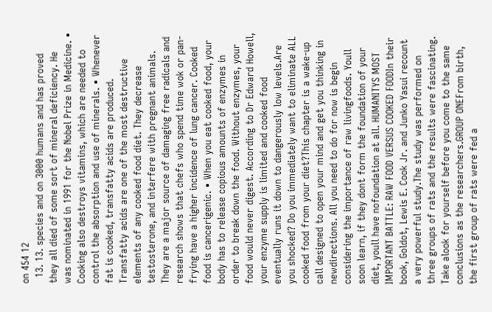on 454 12
  13. 13. species and on 3000 humans and has proved they all died of some sort of mineral deficiency. He was nominated in 1991 for the Nobel Prize in Medicine. • Cooking also destroys vitamins, which are needed to control the absorption and use of minerals. • Whenever fat is cooked, transfatty acids are produced. Transfatty acids are one of the most destructive elements of any cooked food diet. They decrease testosterone, and interfere with pregnant animals. They are a major source of damaging free radicals and research shows that chefs who spend time wok or pan- frying have a higher incidence of lung cancer. Cooked food is cancerigenic. • When you eat cooked food, your body has to release copious amounts of enzymes in order to break down the food. Without enzymes, your food would never digest. According to Dr Edward Howell, your enzyme supply is limited and cooked food eventually runs it down to dangerously low levels.Are you shocked? Do you immediately want to eliminate ALL cooked food from your diet?This chapter is a wake-up call designed to open your mind and get you thinking in newdirections. All you need to do for now is begin considering the importance of raw livingfoods. Youll soon learn, if they dont form the foundation of your diet, youll have nofoundation at all. HUMANITYS MOST IMPORTANT BATTLE: RAW FOOD VERSUS COOKED FOODIn their book, Goldot, Lewis E. Cook Jr. and Junko Yasui recount a very powerful study.The study was performed on three groups of rats and the results were fascinating. Take alook for yourself before you come to the same conclusions as the researchers.GROUP ONEFrom birth, the first group of rats were fed a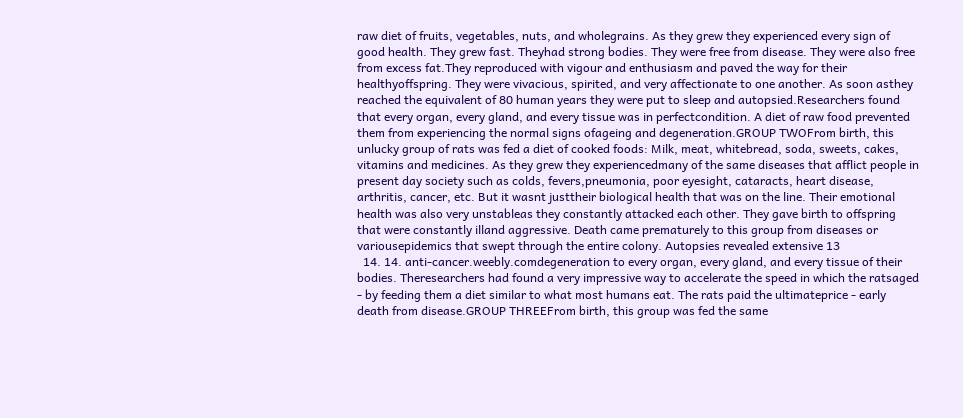raw diet of fruits, vegetables, nuts, and wholegrains. As they grew they experienced every sign of good health. They grew fast. Theyhad strong bodies. They were free from disease. They were also free from excess fat.They reproduced with vigour and enthusiasm and paved the way for their healthyoffspring. They were vivacious, spirited, and very affectionate to one another. As soon asthey reached the equivalent of 80 human years they were put to sleep and autopsied.Researchers found that every organ, every gland, and every tissue was in perfectcondition. A diet of raw food prevented them from experiencing the normal signs ofageing and degeneration.GROUP TWOFrom birth, this unlucky group of rats was fed a diet of cooked foods: Milk, meat, whitebread, soda, sweets, cakes, vitamins and medicines. As they grew they experiencedmany of the same diseases that afflict people in present day society such as colds, fevers,pneumonia, poor eyesight, cataracts, heart disease, arthritis, cancer, etc. But it wasnt justtheir biological health that was on the line. Their emotional health was also very unstableas they constantly attacked each other. They gave birth to offspring that were constantly illand aggressive. Death came prematurely to this group from diseases or variousepidemics that swept through the entire colony. Autopsies revealed extensive 13
  14. 14. anti-cancer.weebly.comdegeneration to every organ, every gland, and every tissue of their bodies. Theresearchers had found a very impressive way to accelerate the speed in which the ratsaged - by feeding them a diet similar to what most humans eat. The rats paid the ultimateprice - early death from disease.GROUP THREEFrom birth, this group was fed the same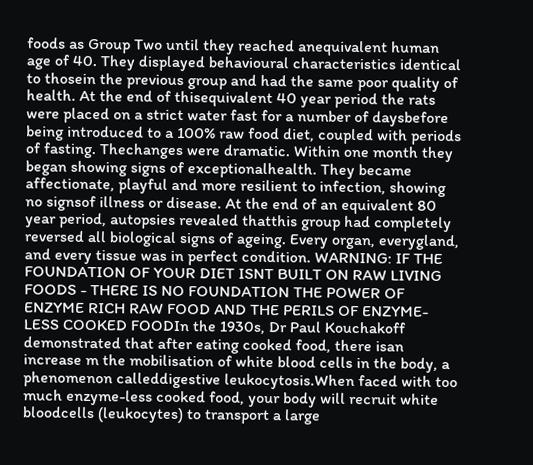foods as Group Two until they reached anequivalent human age of 40. They displayed behavioural characteristics identical to thosein the previous group and had the same poor quality of health. At the end of thisequivalent 40 year period the rats were placed on a strict water fast for a number of daysbefore being introduced to a 100% raw food diet, coupled with periods of fasting. Thechanges were dramatic. Within one month they began showing signs of exceptionalhealth. They became affectionate, playful and more resilient to infection, showing no signsof illness or disease. At the end of an equivalent 80 year period, autopsies revealed thatthis group had completely reversed all biological signs of ageing. Every organ, everygland, and every tissue was in perfect condition. WARNING: IF THE FOUNDATION OF YOUR DIET ISNT BUILT ON RAW LIVING FOODS - THERE IS NO FOUNDATION THE POWER OF ENZYME RICH RAW FOOD AND THE PERILS OF ENZYME-LESS COOKED FOODIn the 1930s, Dr Paul Kouchakoff demonstrated that after eating cooked food, there isan increase m the mobilisation of white blood cells in the body, a phenomenon calleddigestive leukocytosis.When faced with too much enzyme-less cooked food, your body will recruit white bloodcells (leukocytes) to transport a large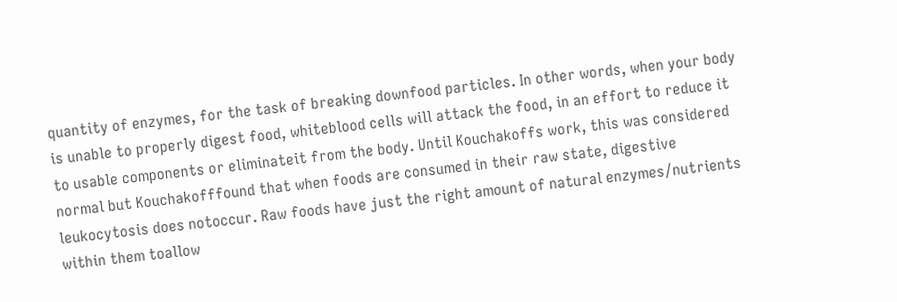quantity of enzymes, for the task of breaking downfood particles. In other words, when your body is unable to properly digest food, whiteblood cells will attack the food, in an effort to reduce it to usable components or eliminateit from the body. Until Kouchakoffs work, this was considered normal but Kouchakofffound that when foods are consumed in their raw state, digestive leukocytosis does notoccur. Raw foods have just the right amount of natural enzymes/nutrients within them toallow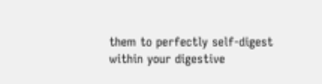them to perfectly self-digest within your digestive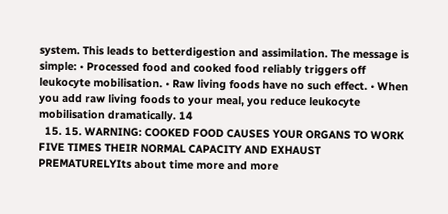system. This leads to betterdigestion and assimilation. The message is simple: • Processed food and cooked food reliably triggers off leukocyte mobilisation. • Raw living foods have no such effect. • When you add raw living foods to your meal, you reduce leukocyte mobilisation dramatically. 14
  15. 15. WARNING: COOKED FOOD CAUSES YOUR ORGANS TO WORK FIVE TIMES THEIR NORMAL CAPACITY AND EXHAUST PREMATURELYIts about time more and more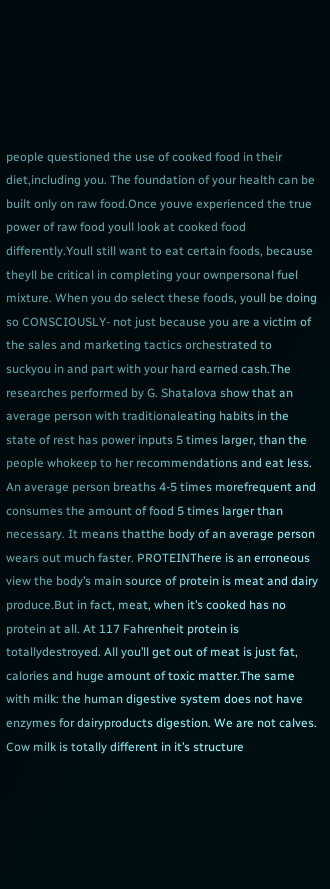people questioned the use of cooked food in their diet,including you. The foundation of your health can be built only on raw food.Once youve experienced the true power of raw food youll look at cooked food differently.Youll still want to eat certain foods, because theyll be critical in completing your ownpersonal fuel mixture. When you do select these foods, youll be doing so CONSCIOUSLY- not just because you are a victim of the sales and marketing tactics orchestrated to suckyou in and part with your hard earned cash.The researches performed by G. Shatalova show that an average person with traditionaleating habits in the state of rest has power inputs 5 times larger, than the people whokeep to her recommendations and eat less. An average person breaths 4-5 times morefrequent and consumes the amount of food 5 times larger than necessary. It means thatthe body of an average person wears out much faster. PROTEINThere is an erroneous view the body’s main source of protein is meat and dairy produce.But in fact, meat, when it’s cooked has no protein at all. At 117 Fahrenheit protein is totallydestroyed. All you’ll get out of meat is just fat, calories and huge amount of toxic matter.The same with milk: the human digestive system does not have enzymes for dairyproducts digestion. We are not calves. Cow milk is totally different in it’s structure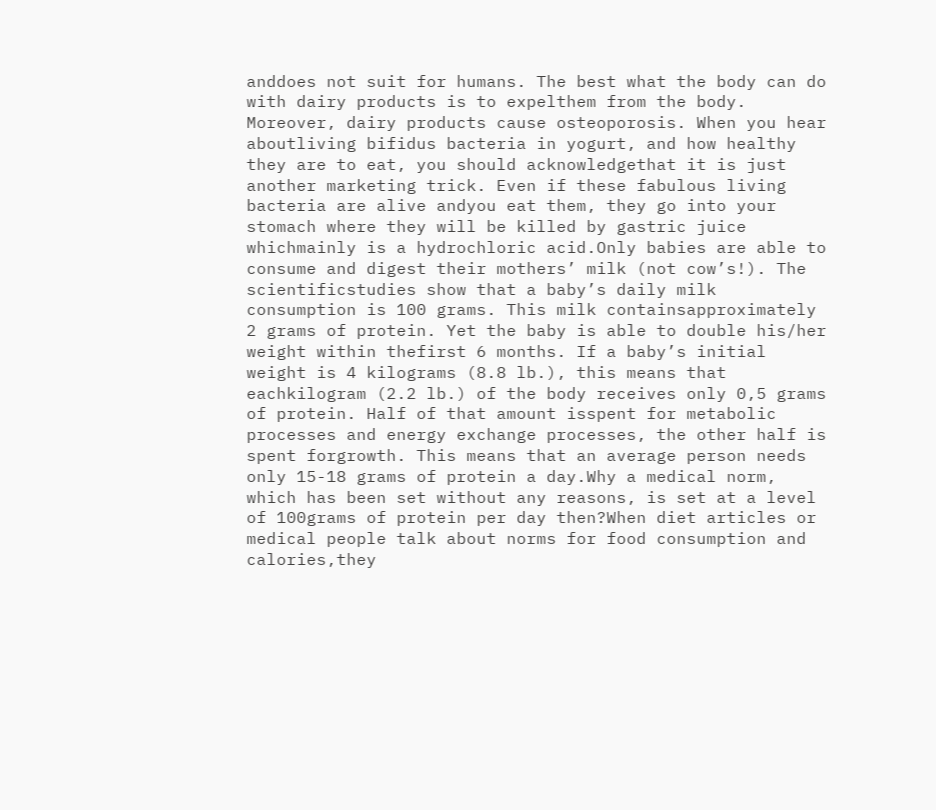anddoes not suit for humans. The best what the body can do with dairy products is to expelthem from the body. Moreover, dairy products cause osteoporosis. When you hear aboutliving bifidus bacteria in yogurt, and how healthy they are to eat, you should acknowledgethat it is just another marketing trick. Even if these fabulous living bacteria are alive andyou eat them, they go into your stomach where they will be killed by gastric juice whichmainly is a hydrochloric acid.Only babies are able to consume and digest their mothers’ milk (not cow’s!). The scientificstudies show that a baby’s daily milk consumption is 100 grams. This milk containsapproximately 2 grams of protein. Yet the baby is able to double his/her weight within thefirst 6 months. If a baby’s initial weight is 4 kilograms (8.8 lb.), this means that eachkilogram (2.2 lb.) of the body receives only 0,5 grams of protein. Half of that amount isspent for metabolic processes and energy exchange processes, the other half is spent forgrowth. This means that an average person needs only 15-18 grams of protein a day.Why a medical norm, which has been set without any reasons, is set at a level of 100grams of protein per day then?When diet articles or medical people talk about norms for food consumption and calories,they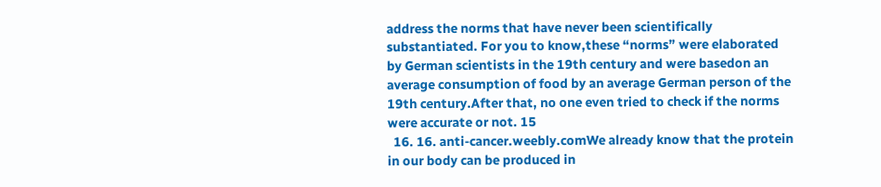address the norms that have never been scientifically substantiated. For you to know,these “norms” were elaborated by German scientists in the 19th century and were basedon an average consumption of food by an average German person of the 19th century.After that, no one even tried to check if the norms were accurate or not. 15
  16. 16. anti-cancer.weebly.comWe already know that the protein in our body can be produced in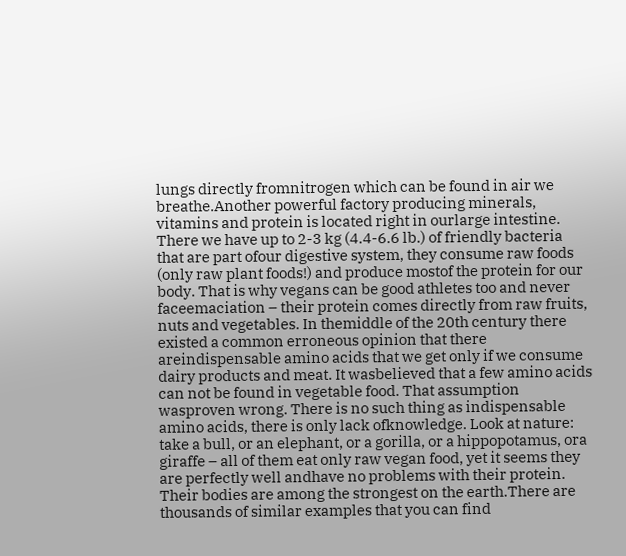lungs directly fromnitrogen which can be found in air we breathe.Another powerful factory producing minerals, vitamins and protein is located right in ourlarge intestine. There we have up to 2-3 kg (4.4-6.6 lb.) of friendly bacteria that are part ofour digestive system, they consume raw foods (only raw plant foods!) and produce mostof the protein for our body. That is why vegans can be good athletes too and never faceemaciation – their protein comes directly from raw fruits, nuts and vegetables. In themiddle of the 20th century there existed a common erroneous opinion that there areindispensable amino acids that we get only if we consume dairy products and meat. It wasbelieved that a few amino acids can not be found in vegetable food. That assumption wasproven wrong. There is no such thing as indispensable amino acids, there is only lack ofknowledge. Look at nature: take a bull, or an elephant, or a gorilla, or a hippopotamus, ora giraffe – all of them eat only raw vegan food, yet it seems they are perfectly well andhave no problems with their protein. Their bodies are among the strongest on the earth.There are thousands of similar examples that you can find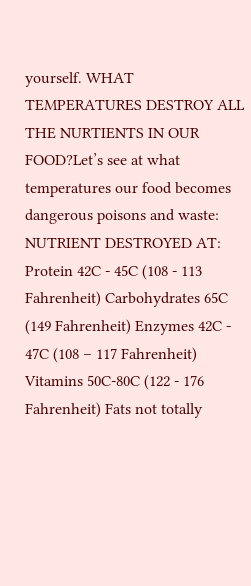yourself. WHAT TEMPERATURES DESTROY ALL THE NURTIENTS IN OUR FOOD?Let’s see at what temperatures our food becomes dangerous poisons and waste: NUTRIENT DESTROYED AT: Protein 42C - 45C (108 - 113 Fahrenheit) Carbohydrates 65C (149 Fahrenheit) Enzymes 42C - 47C (108 – 117 Fahrenheit) Vitamins 50C-80C (122 - 176 Fahrenheit) Fats not totally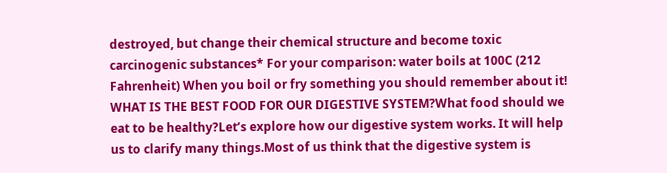destroyed, but change their chemical structure and become toxic carcinogenic substances* For your comparison: water boils at 100C (212 Fahrenheit) When you boil or fry something you should remember about it! WHAT IS THE BEST FOOD FOR OUR DIGESTIVE SYSTEM?What food should we eat to be healthy?Let’s explore how our digestive system works. It will help us to clarify many things.Most of us think that the digestive system is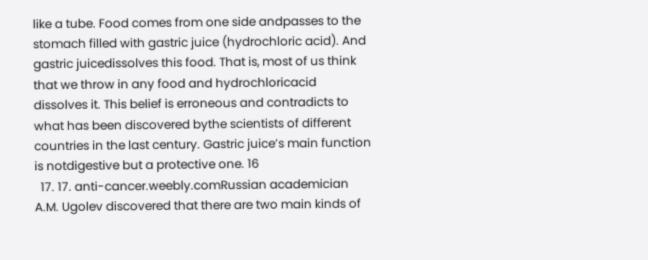like a tube. Food comes from one side andpasses to the stomach filled with gastric juice (hydrochloric acid). And gastric juicedissolves this food. That is, most of us think that we throw in any food and hydrochloricacid dissolves it. This belief is erroneous and contradicts to what has been discovered bythe scientists of different countries in the last century. Gastric juice’s main function is notdigestive but a protective one. 16
  17. 17. anti-cancer.weebly.comRussian academician A.M. Ugolev discovered that there are two main kinds of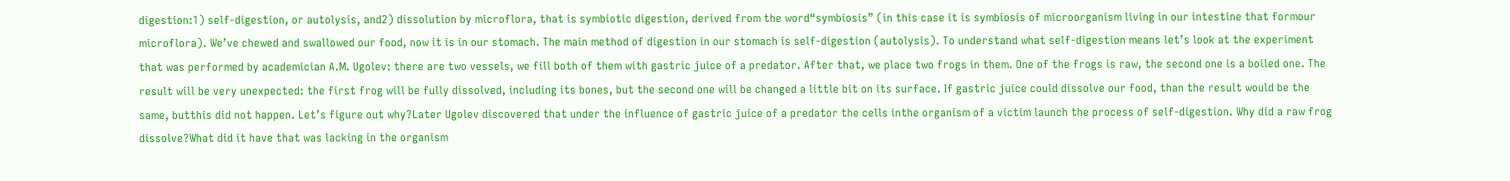digestion:1) self-digestion, or autolysis, and2) dissolution by microflora, that is symbiotic digestion, derived from the word“symbiosis” (in this case it is symbiosis of microorganism living in our intestine that formour microflora). We’ve chewed and swallowed our food, now it is in our stomach. The main method of digestion in our stomach is self-digestion (autolysis). To understand what self-digestion means let’s look at the experiment that was performed by academician A.M. Ugolev: there are two vessels, we fill both of them with gastric juice of a predator. After that, we place two frogs in them. One of the frogs is raw, the second one is a boiled one. The result will be very unexpected: the first frog will be fully dissolved, including its bones, but the second one will be changed a little bit on its surface. If gastric juice could dissolve our food, than the result would be the same, butthis did not happen. Let’s figure out why?Later Ugolev discovered that under the influence of gastric juice of a predator the cells inthe organism of a victim launch the process of self-digestion. Why did a raw frog dissolve?What did it have that was lacking in the organism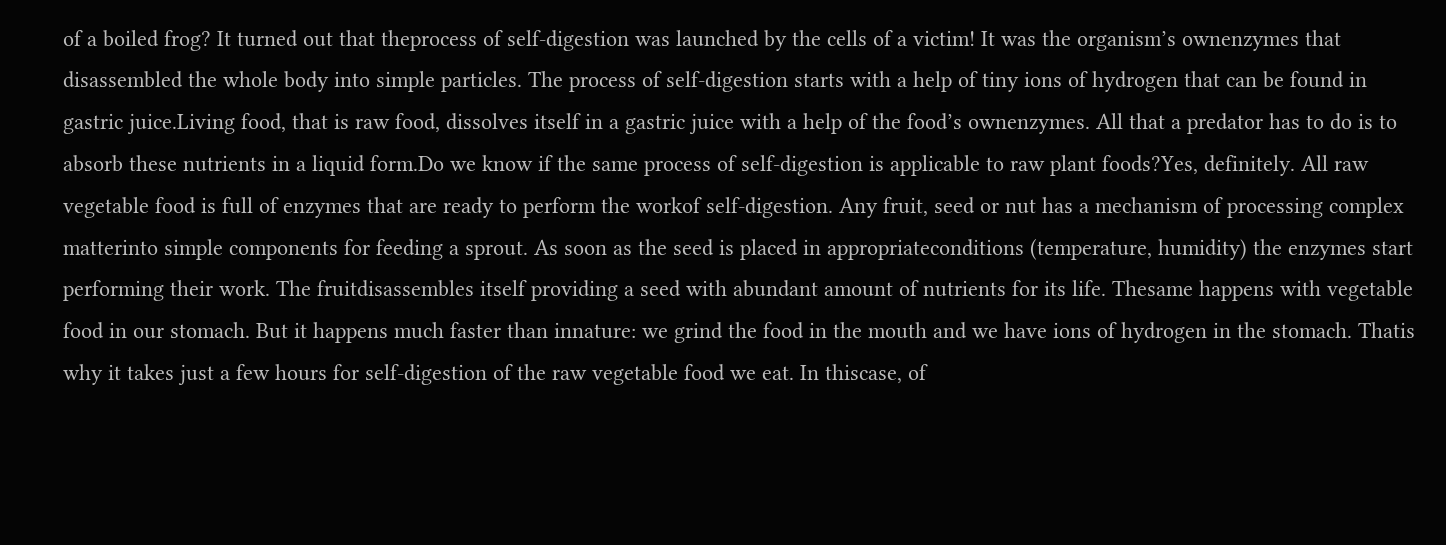of a boiled frog? It turned out that theprocess of self-digestion was launched by the cells of a victim! It was the organism’s ownenzymes that disassembled the whole body into simple particles. The process of self-digestion starts with a help of tiny ions of hydrogen that can be found in gastric juice.Living food, that is raw food, dissolves itself in a gastric juice with a help of the food’s ownenzymes. All that a predator has to do is to absorb these nutrients in a liquid form.Do we know if the same process of self-digestion is applicable to raw plant foods?Yes, definitely. All raw vegetable food is full of enzymes that are ready to perform the workof self-digestion. Any fruit, seed or nut has a mechanism of processing complex matterinto simple components for feeding a sprout. As soon as the seed is placed in appropriateconditions (temperature, humidity) the enzymes start performing their work. The fruitdisassembles itself providing a seed with abundant amount of nutrients for its life. Thesame happens with vegetable food in our stomach. But it happens much faster than innature: we grind the food in the mouth and we have ions of hydrogen in the stomach. Thatis why it takes just a few hours for self-digestion of the raw vegetable food we eat. In thiscase, of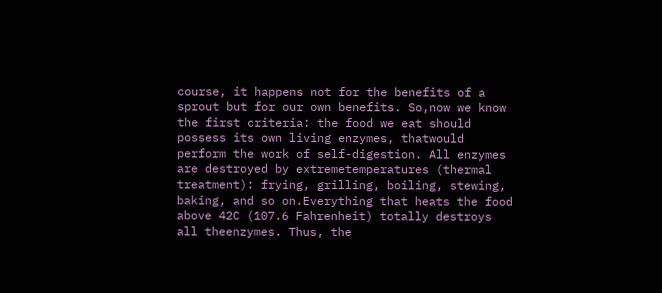course, it happens not for the benefits of a sprout but for our own benefits. So,now we know the first criteria: the food we eat should possess its own living enzymes, thatwould perform the work of self-digestion. All enzymes are destroyed by extremetemperatures (thermal treatment): frying, grilling, boiling, stewing, baking, and so on.Everything that heats the food above 42C (107.6 Fahrenheit) totally destroys all theenzymes. Thus, the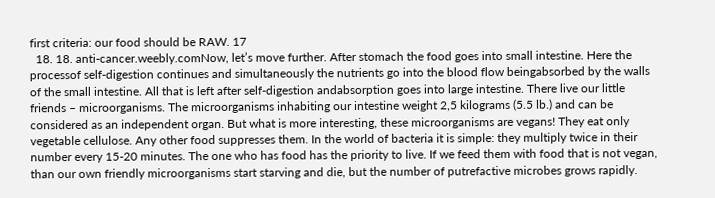first criteria: our food should be RAW. 17
  18. 18. anti-cancer.weebly.comNow, let’s move further. After stomach the food goes into small intestine. Here the processof self-digestion continues and simultaneously the nutrients go into the blood flow beingabsorbed by the walls of the small intestine. All that is left after self-digestion andabsorption goes into large intestine. There live our little friends – microorganisms. The microorganisms inhabiting our intestine weight 2,5 kilograms (5.5 lb.) and can be considered as an independent organ. But what is more interesting, these microorganisms are vegans! They eat only vegetable cellulose. Any other food suppresses them. In the world of bacteria it is simple: they multiply twice in their number every 15-20 minutes. The one who has food has the priority to live. If we feed them with food that is not vegan, than our own friendly microorganisms start starving and die, but the number of putrefactive microbes grows rapidly.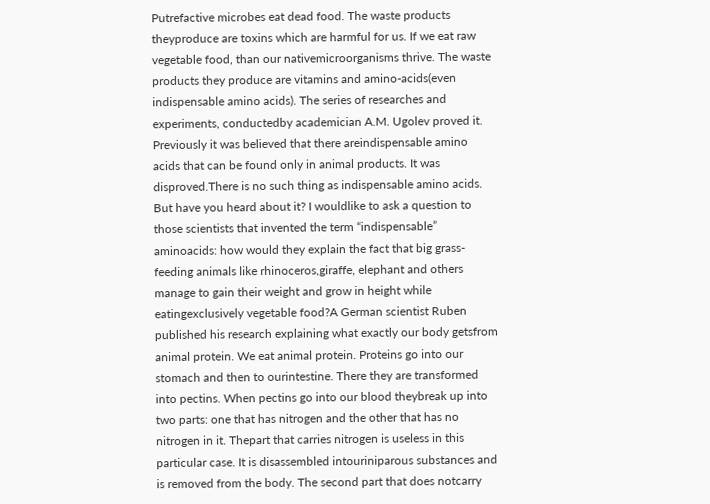Putrefactive microbes eat dead food. The waste products theyproduce are toxins which are harmful for us. If we eat raw vegetable food, than our nativemicroorganisms thrive. The waste products they produce are vitamins and amino-acids(even indispensable amino acids). The series of researches and experiments, conductedby academician A.M. Ugolev proved it. Previously it was believed that there areindispensable amino acids that can be found only in animal products. It was disproved.There is no such thing as indispensable amino acids. But have you heard about it? I wouldlike to ask a question to those scientists that invented the term “indispensable” aminoacids: how would they explain the fact that big grass-feeding animals like rhinoceros,giraffe, elephant and others manage to gain their weight and grow in height while eatingexclusively vegetable food?A German scientist Ruben published his research explaining what exactly our body getsfrom animal protein. We eat animal protein. Proteins go into our stomach and then to ourintestine. There they are transformed into pectins. When pectins go into our blood theybreak up into two parts: one that has nitrogen and the other that has no nitrogen in it. Thepart that carries nitrogen is useless in this particular case. It is disassembled intouriniparous substances and is removed from the body. The second part that does notcarry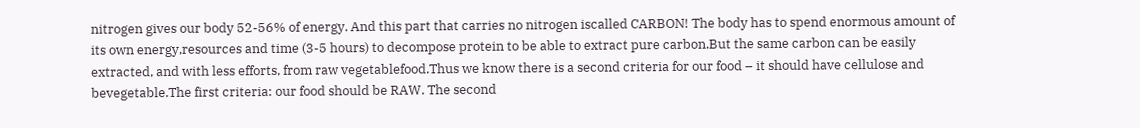nitrogen gives our body 52-56% of energy. And this part that carries no nitrogen iscalled CARBON! The body has to spend enormous amount of its own energy,resources and time (3-5 hours) to decompose protein to be able to extract pure carbon.But the same carbon can be easily extracted, and with less efforts, from raw vegetablefood.Thus we know there is a second criteria for our food – it should have cellulose and bevegetable.The first criteria: our food should be RAW. The second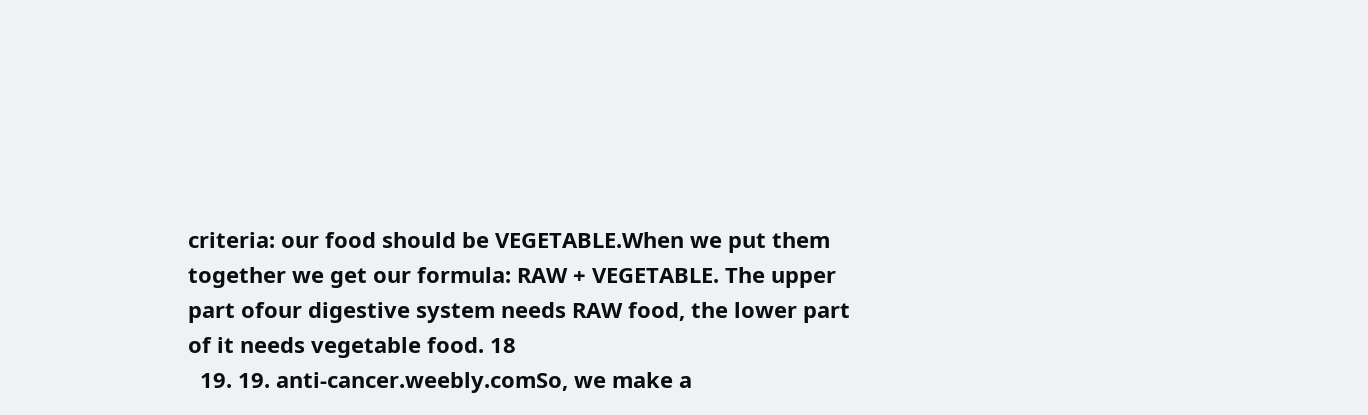criteria: our food should be VEGETABLE.When we put them together we get our formula: RAW + VEGETABLE. The upper part ofour digestive system needs RAW food, the lower part of it needs vegetable food. 18
  19. 19. anti-cancer.weebly.comSo, we make a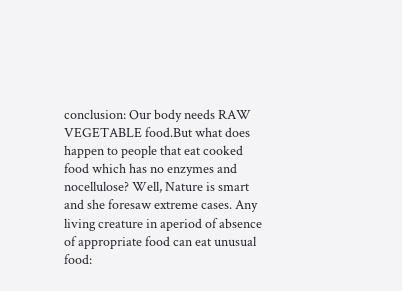conclusion: Our body needs RAW VEGETABLE food.But what does happen to people that eat cooked food which has no enzymes and nocellulose? Well, Nature is smart and she foresaw extreme cases. Any living creature in aperiod of absence of appropriate food can eat unusual food: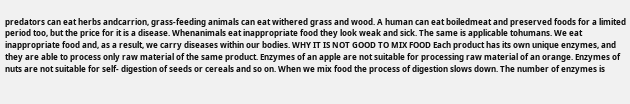predators can eat herbs andcarrion, grass-feeding animals can eat withered grass and wood. A human can eat boiledmeat and preserved foods for a limited period too, but the price for it is a disease. Whenanimals eat inappropriate food they look weak and sick. The same is applicable tohumans. We eat inappropriate food and, as a result, we carry diseases within our bodies. WHY IT IS NOT GOOD TO MIX FOOD Each product has its own unique enzymes, and they are able to process only raw material of the same product. Enzymes of an apple are not suitable for processing raw material of an orange. Enzymes of nuts are not suitable for self- digestion of seeds or cereals and so on. When we mix food the process of digestion slows down. The number of enzymes is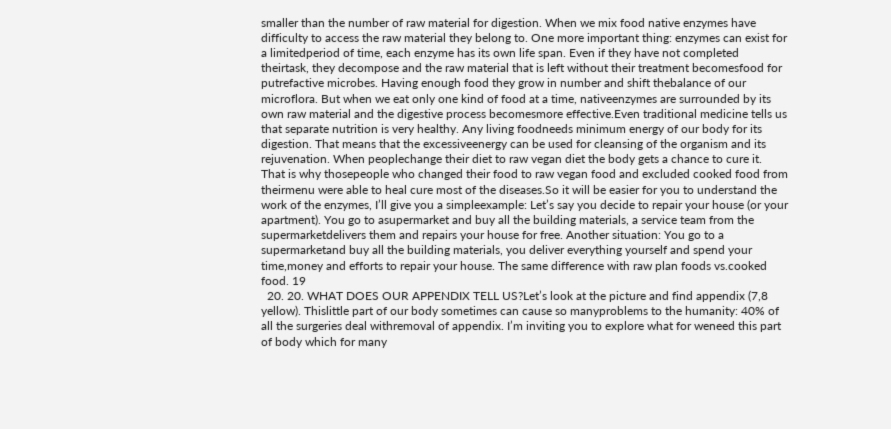smaller than the number of raw material for digestion. When we mix food native enzymes have difficulty to access the raw material they belong to. One more important thing: enzymes can exist for a limitedperiod of time, each enzyme has its own life span. Even if they have not completed theirtask, they decompose and the raw material that is left without their treatment becomesfood for putrefactive microbes. Having enough food they grow in number and shift thebalance of our microflora. But when we eat only one kind of food at a time, nativeenzymes are surrounded by its own raw material and the digestive process becomesmore effective.Even traditional medicine tells us that separate nutrition is very healthy. Any living foodneeds minimum energy of our body for its digestion. That means that the excessiveenergy can be used for cleansing of the organism and its rejuvenation. When peoplechange their diet to raw vegan diet the body gets a chance to cure it. That is why thosepeople who changed their food to raw vegan food and excluded cooked food from theirmenu were able to heal cure most of the diseases.So it will be easier for you to understand the work of the enzymes, I’ll give you a simpleexample: Let’s say you decide to repair your house (or your apartment). You go to asupermarket and buy all the building materials, a service team from the supermarketdelivers them and repairs your house for free. Another situation: You go to a supermarketand buy all the building materials, you deliver everything yourself and spend your time,money and efforts to repair your house. The same difference with raw plan foods vs.cooked food. 19
  20. 20. WHAT DOES OUR APPENDIX TELL US?Let’s look at the picture and find appendix (7,8 yellow). Thislittle part of our body sometimes can cause so manyproblems to the humanity: 40% of all the surgeries deal withremoval of appendix. I’m inviting you to explore what for weneed this part of body which for many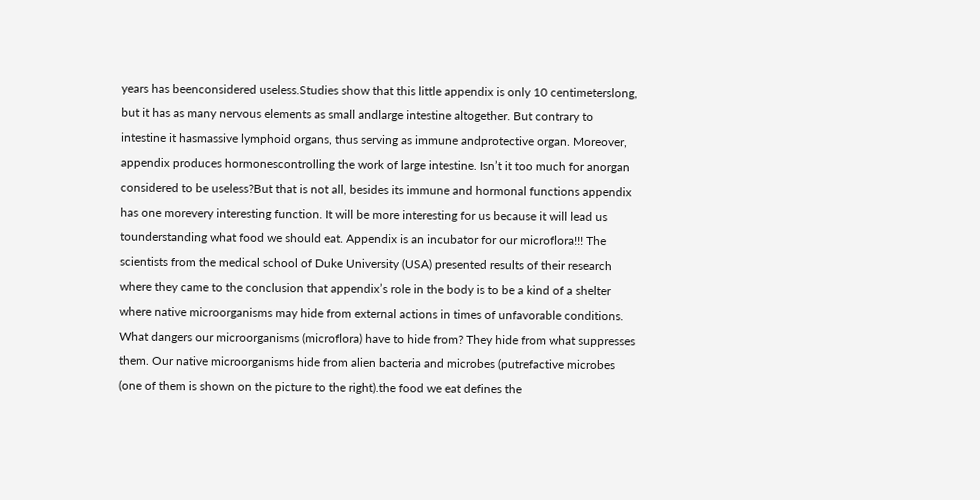years has beenconsidered useless.Studies show that this little appendix is only 10 centimeterslong, but it has as many nervous elements as small andlarge intestine altogether. But contrary to intestine it hasmassive lymphoid organs, thus serving as immune andprotective organ. Moreover, appendix produces hormonescontrolling the work of large intestine. Isn’t it too much for anorgan considered to be useless?But that is not all, besides its immune and hormonal functions appendix has one morevery interesting function. It will be more interesting for us because it will lead us tounderstanding what food we should eat. Appendix is an incubator for our microflora!!! The scientists from the medical school of Duke University (USA) presented results of their research where they came to the conclusion that appendix’s role in the body is to be a kind of a shelter where native microorganisms may hide from external actions in times of unfavorable conditions. What dangers our microorganisms (microflora) have to hide from? They hide from what suppresses them. Our native microorganisms hide from alien bacteria and microbes (putrefactive microbes (one of them is shown on the picture to the right).the food we eat defines the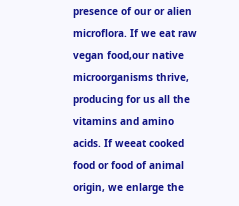presence of our or alien microflora. If we eat raw vegan food,our native microorganisms thrive, producing for us all the vitamins and amino acids. If weeat cooked food or food of animal origin, we enlarge the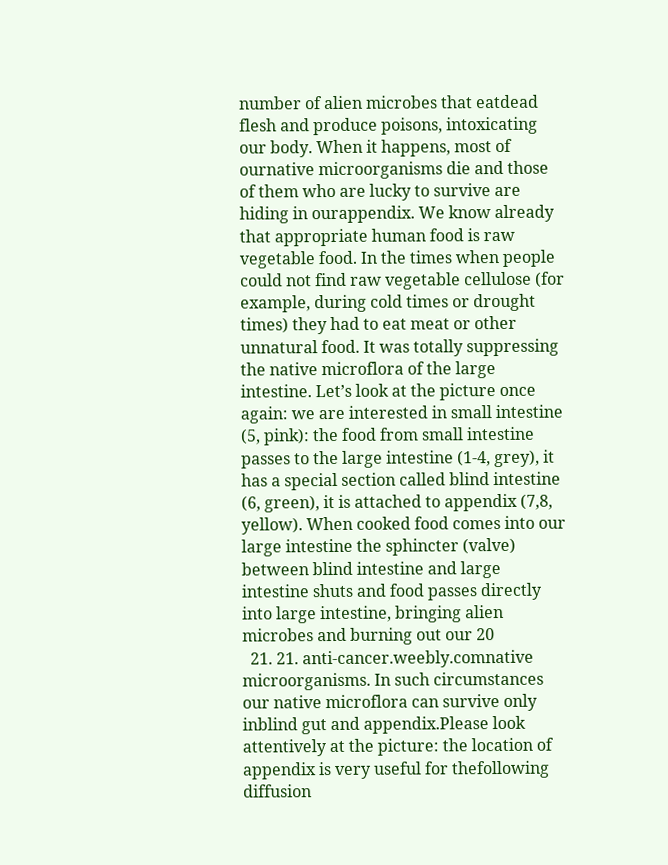number of alien microbes that eatdead flesh and produce poisons, intoxicating our body. When it happens, most of ournative microorganisms die and those of them who are lucky to survive are hiding in ourappendix. We know already that appropriate human food is raw vegetable food. In the times when people could not find raw vegetable cellulose (for example, during cold times or drought times) they had to eat meat or other unnatural food. It was totally suppressing the native microflora of the large intestine. Let’s look at the picture once again: we are interested in small intestine (5, pink): the food from small intestine passes to the large intestine (1-4, grey), it has a special section called blind intestine (6, green), it is attached to appendix (7,8, yellow). When cooked food comes into our large intestine the sphincter (valve) between blind intestine and large intestine shuts and food passes directly into large intestine, bringing alien microbes and burning out our 20
  21. 21. anti-cancer.weebly.comnative microorganisms. In such circumstances our native microflora can survive only inblind gut and appendix.Please look attentively at the picture: the location of appendix is very useful for thefollowing diffusion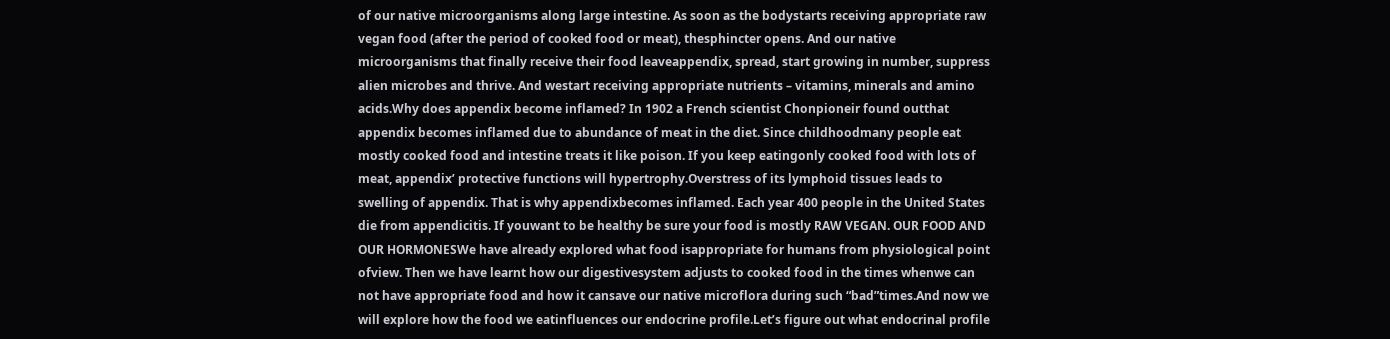of our native microorganisms along large intestine. As soon as the bodystarts receiving appropriate raw vegan food (after the period of cooked food or meat), thesphincter opens. And our native microorganisms that finally receive their food leaveappendix, spread, start growing in number, suppress alien microbes and thrive. And westart receiving appropriate nutrients – vitamins, minerals and amino acids.Why does appendix become inflamed? In 1902 a French scientist Chonpioneir found outthat appendix becomes inflamed due to abundance of meat in the diet. Since childhoodmany people eat mostly cooked food and intestine treats it like poison. If you keep eatingonly cooked food with lots of meat, appendix’ protective functions will hypertrophy.Overstress of its lymphoid tissues leads to swelling of appendix. That is why appendixbecomes inflamed. Each year 400 people in the United States die from appendicitis. If youwant to be healthy be sure your food is mostly RAW VEGAN. OUR FOOD AND OUR HORMONESWe have already explored what food isappropriate for humans from physiological point ofview. Then we have learnt how our digestivesystem adjusts to cooked food in the times whenwe can not have appropriate food and how it cansave our native microflora during such “bad”times.And now we will explore how the food we eatinfluences our endocrine profile.Let’s figure out what endocrinal profile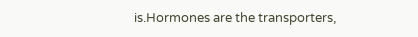is.Hormones are the transporters,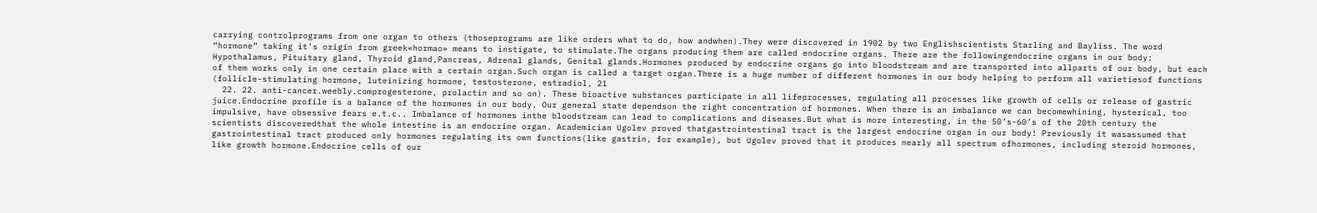carrying controlprograms from one organ to others (thoseprograms are like orders what to do, how andwhen).They were discovered in 1902 by two Englishscientists Starling and Bayliss. The word “hormone” taking it’s origin from greek«hormao» means to instigate, to stimulate.The organs producing them are called endocrine organs. There are the followingendocrine organs in our body: Hypothalamus, Pituitary gland, Thyroid gland,Pancreas, Adrenal glands, Genital glands.Hormones produced by endocrine organs go into bloodstream and are transported into allparts of our body, but each of them works only in one certain place with a certain organ.Such organ is called a target organ.There is a huge number of different hormones in our body helping to perform all varietiesof functions (follicle-stimulating hormone, luteinizing hormone, testosterone, estradiol, 21
  22. 22. anti-cancer.weebly.comprogesterone, prolactin and so on). These bioactive substances participate in all lifeprocesses, regulating all processes like growth of cells or release of gastric juice.Endocrine profile is a balance of the hormones in our body. Our general state dependson the right concentration of hormones. When there is an imbalance we can becomewhining, hysterical, too impulsive, have obsessive fears e.t.c.. Imbalance of hormones inthe bloodstream can lead to complications and diseases.But what is more interesting, in the 50’s-60’s of the 20th century the scientists discoveredthat the whole intestine is an endocrine organ. Academician Ugolev proved thatgastrointestinal tract is the largest endocrine organ in our body! Previously it wasassumed that gastrointestinal tract produced only hormones regulating its own functions(like gastrin, for example), but Ugolev proved that it produces nearly all spectrum ofhormones, including steroid hormones, like growth hormone.Endocrine cells of our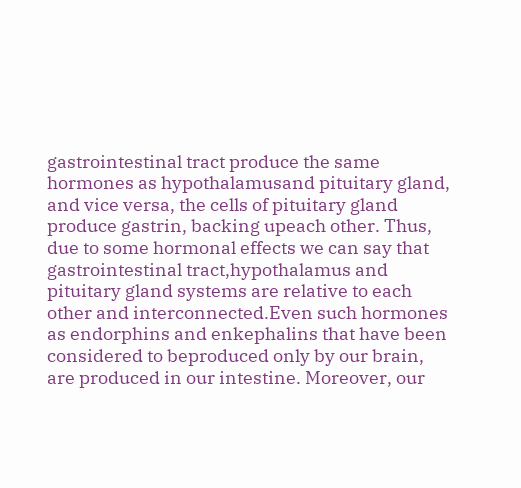gastrointestinal tract produce the same hormones as hypothalamusand pituitary gland, and vice versa, the cells of pituitary gland produce gastrin, backing upeach other. Thus, due to some hormonal effects we can say that gastrointestinal tract,hypothalamus and pituitary gland systems are relative to each other and interconnected.Even such hormones as endorphins and enkephalins that have been considered to beproduced only by our brain, are produced in our intestine. Moreover, our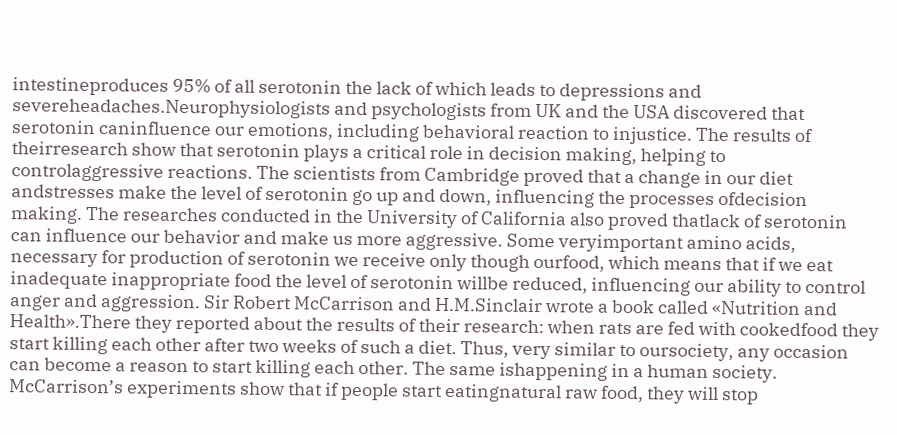intestineproduces 95% of all serotonin the lack of which leads to depressions and severeheadaches.Neurophysiologists and psychologists from UK and the USA discovered that serotonin caninfluence our emotions, including behavioral reaction to injustice. The results of theirresearch show that serotonin plays a critical role in decision making, helping to controlaggressive reactions. The scientists from Cambridge proved that a change in our diet andstresses make the level of serotonin go up and down, influencing the processes ofdecision making. The researches conducted in the University of California also proved thatlack of serotonin can influence our behavior and make us more aggressive. Some veryimportant amino acids, necessary for production of serotonin we receive only though ourfood, which means that if we eat inadequate inappropriate food the level of serotonin willbe reduced, influencing our ability to control anger and aggression. Sir Robert McCarrison and H.M.Sinclair wrote a book called «Nutrition and Health».There they reported about the results of their research: when rats are fed with cookedfood they start killing each other after two weeks of such a diet. Thus, very similar to oursociety, any occasion can become a reason to start killing each other. The same ishappening in a human society. McCarrison’s experiments show that if people start eatingnatural raw food, they will stop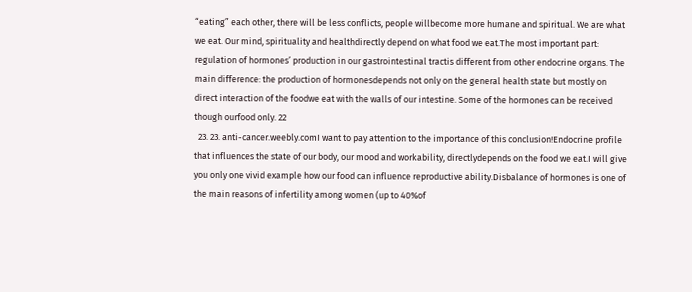“eating” each other, there will be less conflicts, people willbecome more humane and spiritual. We are what we eat. Our mind, spirituality and healthdirectly depend on what food we eat.The most important part: regulation of hormones’ production in our gastrointestinal tractis different from other endocrine organs. The main difference: the production of hormonesdepends not only on the general health state but mostly on direct interaction of the foodwe eat with the walls of our intestine. Some of the hormones can be received though ourfood only. 22
  23. 23. anti-cancer.weebly.comI want to pay attention to the importance of this conclusion!Endocrine profile that influences the state of our body, our mood and workability, directlydepends on the food we eat.I will give you only one vivid example how our food can influence reproductive ability.Disbalance of hormones is one of the main reasons of infertility among women (up to 40%of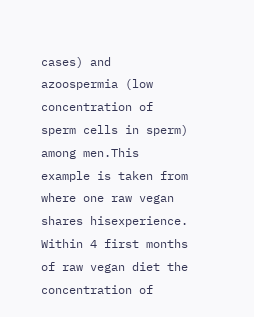cases) and azoospermia (low concentration of sperm cells in sperm) among men.This example is taken from where one raw vegan shares hisexperience. Within 4 first months of raw vegan diet the concentration of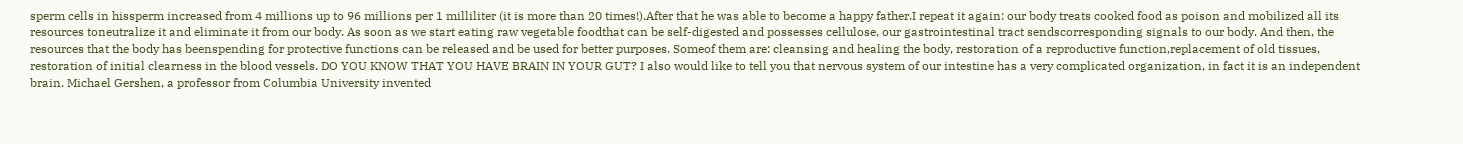sperm cells in hissperm increased from 4 millions up to 96 millions per 1 milliliter (it is more than 20 times!).After that he was able to become a happy father.I repeat it again: our body treats cooked food as poison and mobilized all its resources toneutralize it and eliminate it from our body. As soon as we start eating raw vegetable foodthat can be self-digested and possesses cellulose, our gastrointestinal tract sendscorresponding signals to our body. And then, the resources that the body has beenspending for protective functions can be released and be used for better purposes. Someof them are: cleansing and healing the body, restoration of a reproductive function,replacement of old tissues, restoration of initial clearness in the blood vessels. DO YOU KNOW THAT YOU HAVE BRAIN IN YOUR GUT? I also would like to tell you that nervous system of our intestine has a very complicated organization, in fact it is an independent brain. Michael Gershen, a professor from Columbia University invented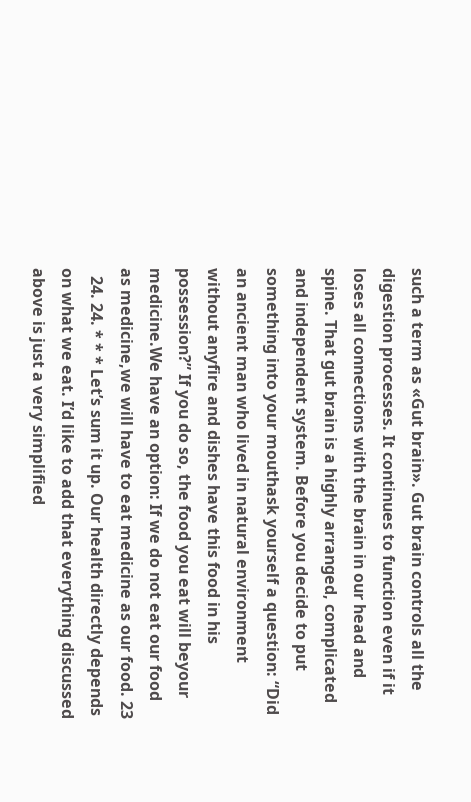such a term as «Gut brain». Gut brain controls all the digestion processes. It continues to function even if it loses all connections with the brain in our head and spine. That gut brain is a highly arranged, complicated and independent system. Before you decide to put something into your mouthask yourself a question: “Did an ancient man who lived in natural environment without anyfire and dishes have this food in his possession?” If you do so, the food you eat will beyour medicine.We have an option: If we do not eat our food as medicine,we will have to eat medicine as our food. 23
  24. 24. * * * Let’s sum it up. Our health directly depends on what we eat. I’d like to add that everything discussed above is just a very simplified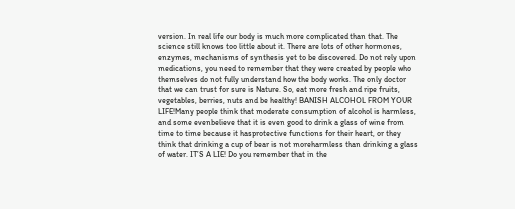version. In real life our body is much more complicated than that. The science still knows too little about it. There are lots of other hormones, enzymes, mechanisms of synthesis yet to be discovered. Do not rely upon medications, you need to remember that they were created by people who themselves do not fully understand how the body works. The only doctor that we can trust for sure is Nature. So, eat more fresh and ripe fruits, vegetables, berries, nuts and be healthy! BANISH ALCOHOL FROM YOUR LIFE!Many people think that moderate consumption of alcohol is harmless, and some evenbelieve that it is even good to drink a glass of wine from time to time because it hasprotective functions for their heart, or they think that drinking a cup of bear is not moreharmless than drinking a glass of water. IT’S A LIE! Do you remember that in the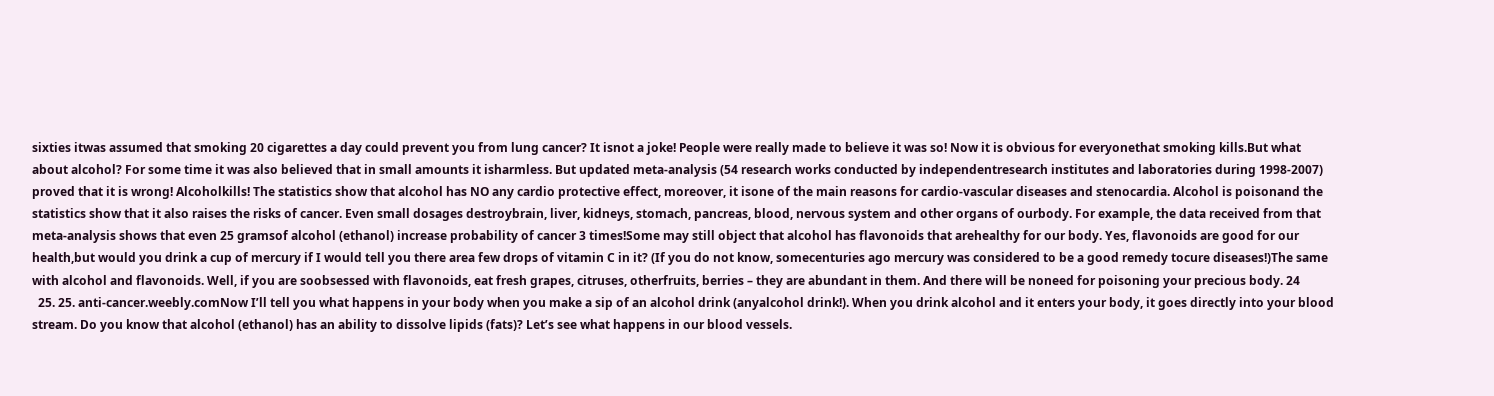sixties itwas assumed that smoking 20 cigarettes a day could prevent you from lung cancer? It isnot a joke! People were really made to believe it was so! Now it is obvious for everyonethat smoking kills.But what about alcohol? For some time it was also believed that in small amounts it isharmless. But updated meta-analysis (54 research works conducted by independentresearch institutes and laboratories during 1998-2007) proved that it is wrong! Alcoholkills! The statistics show that alcohol has NO any cardio protective effect, moreover, it isone of the main reasons for cardio-vascular diseases and stenocardia. Alcohol is poisonand the statistics show that it also raises the risks of cancer. Even small dosages destroybrain, liver, kidneys, stomach, pancreas, blood, nervous system and other organs of ourbody. For example, the data received from that meta-analysis shows that even 25 gramsof alcohol (ethanol) increase probability of cancer 3 times!Some may still object that alcohol has flavonoids that arehealthy for our body. Yes, flavonoids are good for our health,but would you drink a cup of mercury if I would tell you there area few drops of vitamin C in it? (If you do not know, somecenturies ago mercury was considered to be a good remedy tocure diseases!)The same with alcohol and flavonoids. Well, if you are soobsessed with flavonoids, eat fresh grapes, citruses, otherfruits, berries – they are abundant in them. And there will be noneed for poisoning your precious body. 24
  25. 25. anti-cancer.weebly.comNow I’ll tell you what happens in your body when you make a sip of an alcohol drink (anyalcohol drink!). When you drink alcohol and it enters your body, it goes directly into your blood stream. Do you know that alcohol (ethanol) has an ability to dissolve lipids (fats)? Let’s see what happens in our blood vessels.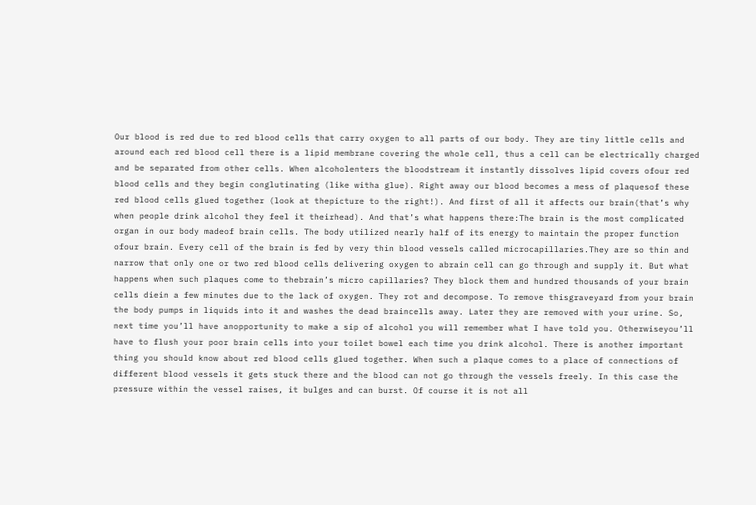Our blood is red due to red blood cells that carry oxygen to all parts of our body. They are tiny little cells and around each red blood cell there is a lipid membrane covering the whole cell, thus a cell can be electrically charged and be separated from other cells. When alcoholenters the bloodstream it instantly dissolves lipid covers ofour red blood cells and they begin conglutinating (like witha glue). Right away our blood becomes a mess of plaquesof these red blood cells glued together (look at thepicture to the right!). And first of all it affects our brain(that’s why when people drink alcohol they feel it theirhead). And that’s what happens there:The brain is the most complicated organ in our body madeof brain cells. The body utilized nearly half of its energy to maintain the proper function ofour brain. Every cell of the brain is fed by very thin blood vessels called microcapillaries.They are so thin and narrow that only one or two red blood cells delivering oxygen to abrain cell can go through and supply it. But what happens when such plaques come to thebrain’s micro capillaries? They block them and hundred thousands of your brain cells diein a few minutes due to the lack of oxygen. They rot and decompose. To remove thisgraveyard from your brain the body pumps in liquids into it and washes the dead braincells away. Later they are removed with your urine. So, next time you’ll have anopportunity to make a sip of alcohol you will remember what I have told you. Otherwiseyou’ll have to flush your poor brain cells into your toilet bowel each time you drink alcohol. There is another important thing you should know about red blood cells glued together. When such a plaque comes to a place of connections of different blood vessels it gets stuck there and the blood can not go through the vessels freely. In this case the pressure within the vessel raises, it bulges and can burst. Of course it is not all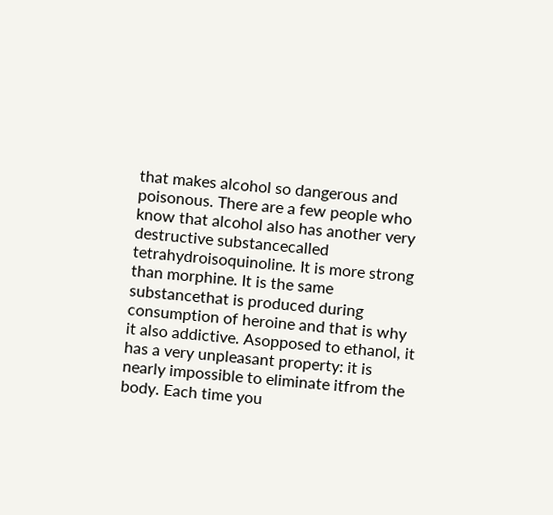that makes alcohol so dangerous and poisonous. There are a few people who know that alcohol also has another very destructive substancecalled tetrahydroisoquinoline. It is more strong than morphine. It is the same substancethat is produced during consumption of heroine and that is why it also addictive. Asopposed to ethanol, it has a very unpleasant property: it is nearly impossible to eliminate itfrom the body. Each time you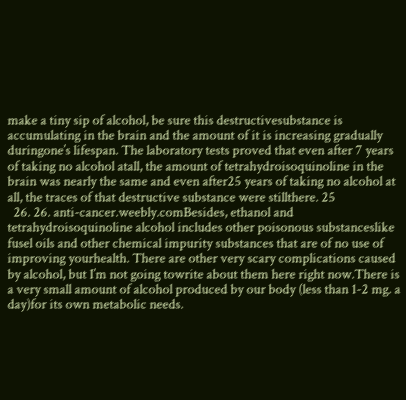make a tiny sip of alcohol, be sure this destructivesubstance is accumulating in the brain and the amount of it is increasing gradually duringone’s lifespan. The laboratory tests proved that even after 7 years of taking no alcohol atall, the amount of tetrahydroisoquinoline in the brain was nearly the same and even after25 years of taking no alcohol at all, the traces of that destructive substance were stillthere. 25
  26. 26. anti-cancer.weebly.comBesides, ethanol and tetrahydroisoquinoline alcohol includes other poisonous substanceslike fusel oils and other chemical impurity substances that are of no use of improving yourhealth. There are other very scary complications caused by alcohol, but I’m not going towrite about them here right now.There is a very small amount of alcohol produced by our body (less than 1-2 mg. a day)for its own metabolic needs.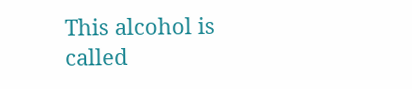This alcohol is called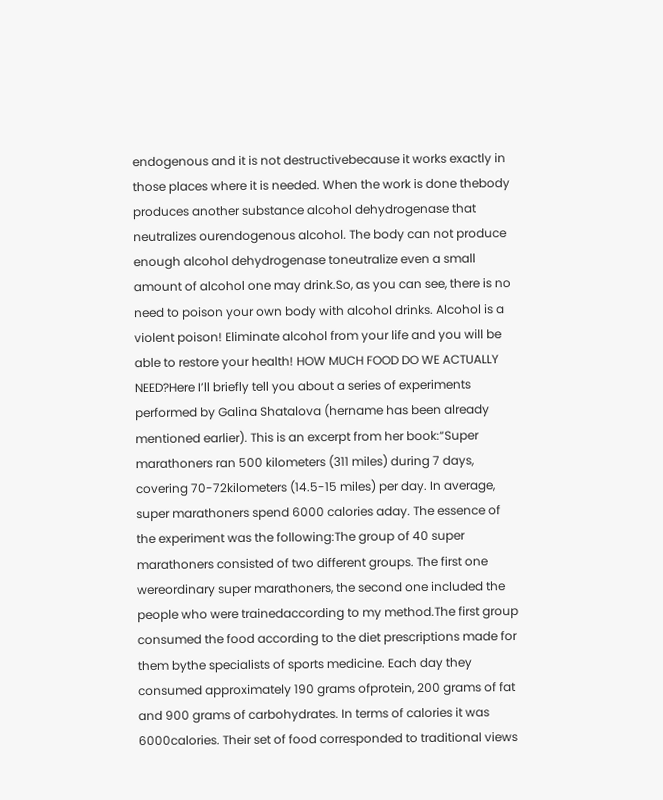endogenous and it is not destructivebecause it works exactly in those places where it is needed. When the work is done thebody produces another substance alcohol dehydrogenase that neutralizes ourendogenous alcohol. The body can not produce enough alcohol dehydrogenase toneutralize even a small amount of alcohol one may drink.So, as you can see, there is no need to poison your own body with alcohol drinks. Alcohol is a violent poison! Eliminate alcohol from your life and you will be able to restore your health! HOW MUCH FOOD DO WE ACTUALLY NEED?Here I’ll briefly tell you about a series of experiments performed by Galina Shatalova (hername has been already mentioned earlier). This is an excerpt from her book:“Super marathoners ran 500 kilometers (311 miles) during 7 days, covering 70-72kilometers (14.5-15 miles) per day. In average, super marathoners spend 6000 calories aday. The essence of the experiment was the following:The group of 40 super marathoners consisted of two different groups. The first one wereordinary super marathoners, the second one included the people who were trainedaccording to my method.The first group consumed the food according to the diet prescriptions made for them bythe specialists of sports medicine. Each day they consumed approximately 190 grams ofprotein, 200 grams of fat and 900 grams of carbohydrates. In terms of calories it was 6000calories. Their set of food corresponded to traditional views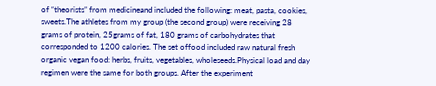of “theorists” from medicineand included the following: meat, pasta, cookies, sweets.The athletes from my group (the second group) were receiving 28 grams of protein, 25grams of fat, 180 grams of carbohydrates that corresponded to 1200 calories. The set offood included raw natural fresh organic vegan food: herbs, fruits, vegetables, wholeseeds.Physical load and day regimen were the same for both groups. After the experiment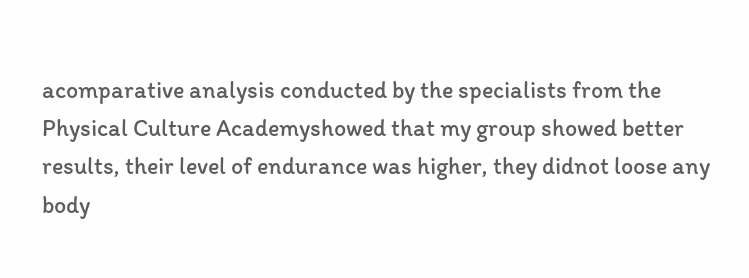acomparative analysis conducted by the specialists from the Physical Culture Academyshowed that my group showed better results, their level of endurance was higher, they didnot loose any body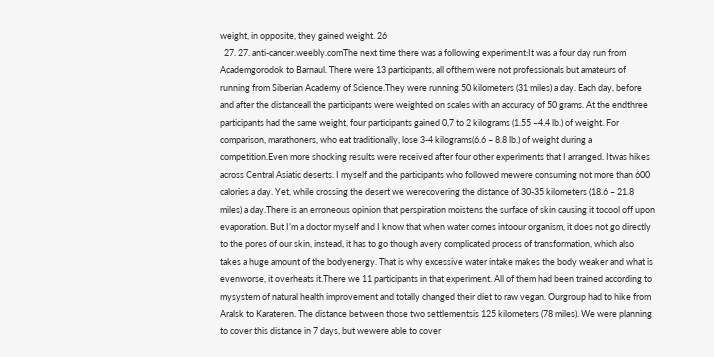weight, in opposite, they gained weight. 26
  27. 27. anti-cancer.weebly.comThe next time there was a following experiment:It was a four day run from Academgorodok to Barnaul. There were 13 participants, all ofthem were not professionals but amateurs of running from Siberian Academy of Science.They were running 50 kilometers (31 miles) a day. Each day, before and after the distanceall the participants were weighted on scales with an accuracy of 50 grams. At the endthree participants had the same weight, four participants gained 0,7 to 2 kilograms (1.55 –4.4 lb.) of weight. For comparison, marathoners, who eat traditionally, lose 3-4 kilograms(6.6 – 8.8 lb.) of weight during a competition.Even more shocking results were received after four other experiments that I arranged. Itwas hikes across Central Asiatic deserts. I myself and the participants who followed mewere consuming not more than 600 calories a day. Yet, while crossing the desert we werecovering the distance of 30-35 kilometers (18.6 – 21.8 miles) a day.There is an erroneous opinion that perspiration moistens the surface of skin causing it tocool off upon evaporation. But I’m a doctor myself and I know that when water comes intoour organism, it does not go directly to the pores of our skin, instead, it has to go though avery complicated process of transformation, which also takes a huge amount of the bodyenergy. That is why excessive water intake makes the body weaker and what is evenworse, it overheats it.There we 11 participants in that experiment. All of them had been trained according to mysystem of natural health improvement and totally changed their diet to raw vegan. Ourgroup had to hike from Aralsk to Karateren. The distance between those two settlementsis 125 kilometers (78 miles). We were planning to cover this distance in 7 days, but wewere able to cover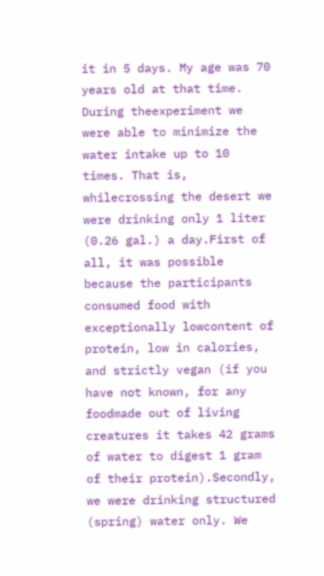it in 5 days. My age was 70 years old at that time. During theexperiment we were able to minimize the water intake up to 10 times. That is, whilecrossing the desert we were drinking only 1 liter (0.26 gal.) a day.First of all, it was possible because the participants consumed food with exceptionally lowcontent of protein, low in calories, and strictly vegan (if you have not known, for any foodmade out of living creatures it takes 42 grams of water to digest 1 gram of their protein).Secondly, we were drinking structured (spring) water only. We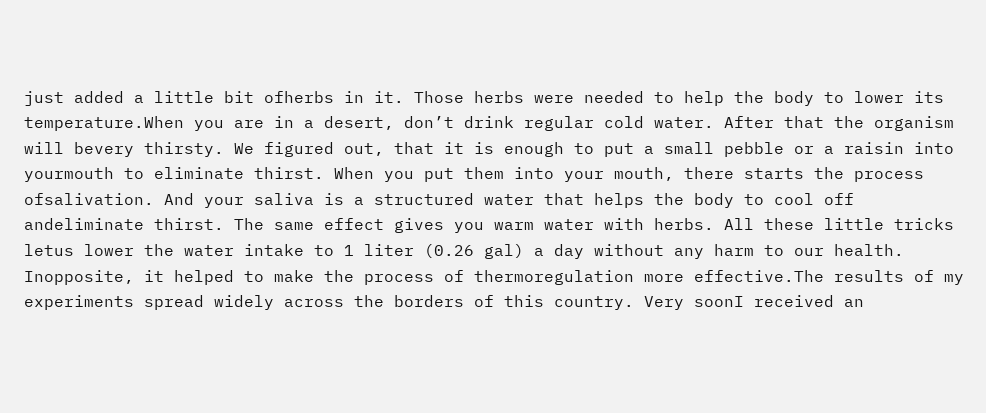just added a little bit ofherbs in it. Those herbs were needed to help the body to lower its temperature.When you are in a desert, don’t drink regular cold water. After that the organism will bevery thirsty. We figured out, that it is enough to put a small pebble or a raisin into yourmouth to eliminate thirst. When you put them into your mouth, there starts the process ofsalivation. And your saliva is a structured water that helps the body to cool off andeliminate thirst. The same effect gives you warm water with herbs. All these little tricks letus lower the water intake to 1 liter (0.26 gal) a day without any harm to our health. Inopposite, it helped to make the process of thermoregulation more effective.The results of my experiments spread widely across the borders of this country. Very soonI received an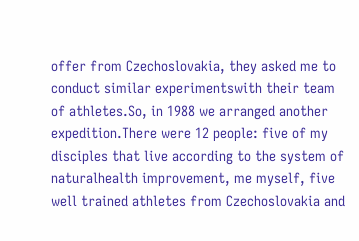offer from Czechoslovakia, they asked me to conduct similar experimentswith their team of athletes.So, in 1988 we arranged another expedition.There were 12 people: five of my disciples that live according to the system of naturalhealth improvement, me myself, five well trained athletes from Czechoslovakia and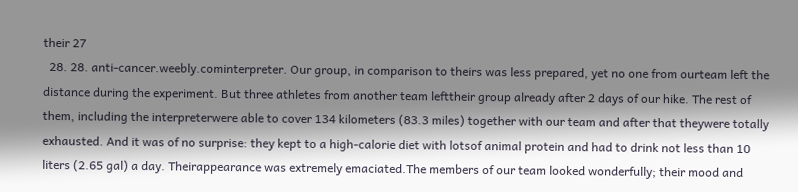their 27
  28. 28. anti-cancer.weebly.cominterpreter. Our group, in comparison to theirs was less prepared, yet no one from ourteam left the distance during the experiment. But three athletes from another team lefttheir group already after 2 days of our hike. The rest of them, including the interpreterwere able to cover 134 kilometers (83.3 miles) together with our team and after that theywere totally exhausted. And it was of no surprise: they kept to a high-calorie diet with lotsof animal protein and had to drink not less than 10 liters (2.65 gal) a day. Theirappearance was extremely emaciated.The members of our team looked wonderfully; their mood and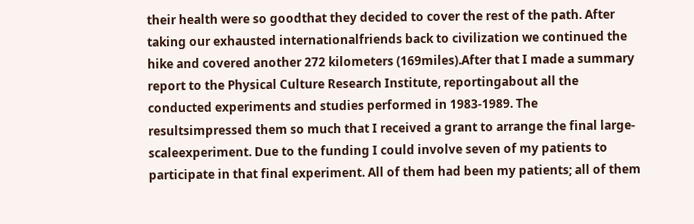their health were so goodthat they decided to cover the rest of the path. After taking our exhausted internationalfriends back to civilization we continued the hike and covered another 272 kilometers (169miles).After that I made a summary report to the Physical Culture Research Institute, reportingabout all the conducted experiments and studies performed in 1983-1989. The resultsimpressed them so much that I received a grant to arrange the final large-scaleexperiment. Due to the funding I could involve seven of my patients to participate in that final experiment. All of them had been my patients; all of them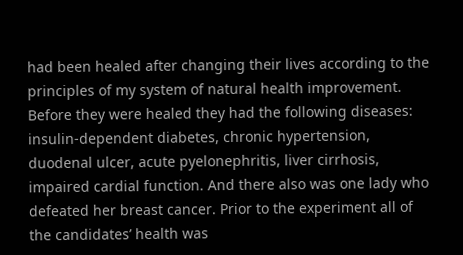had been healed after changing their lives according to the principles of my system of natural health improvement. Before they were healed they had the following diseases: insulin-dependent diabetes, chronic hypertension, duodenal ulcer, acute pyelonephritis, liver cirrhosis, impaired cardial function. And there also was one lady who defeated her breast cancer. Prior to the experiment all of the candidates’ health was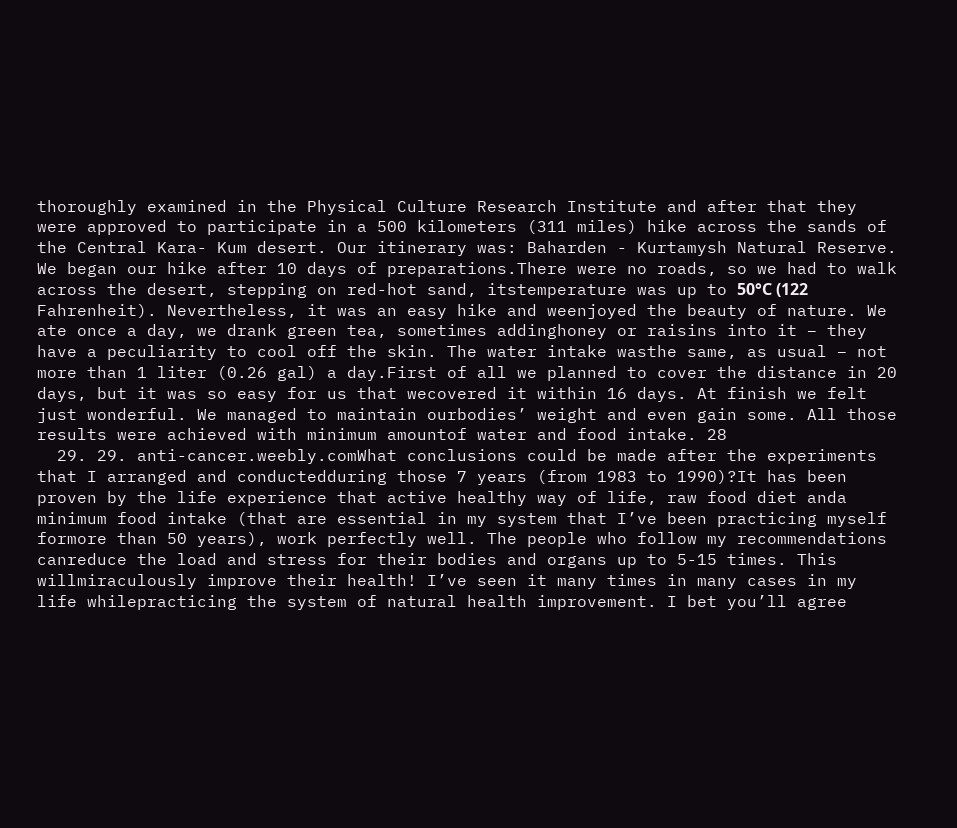thoroughly examined in the Physical Culture Research Institute and after that they were approved to participate in a 500 kilometers (311 miles) hike across the sands of the Central Kara- Kum desert. Our itinerary was: Baharden - Kurtamysh Natural Reserve. We began our hike after 10 days of preparations.There were no roads, so we had to walk across the desert, stepping on red-hot sand, itstemperature was up to 50°С (122 Fahrenheit). Nevertheless, it was an easy hike and weenjoyed the beauty of nature. We ate once a day, we drank green tea, sometimes addinghoney or raisins into it – they have a peculiarity to cool off the skin. The water intake wasthe same, as usual – not more than 1 liter (0.26 gal) a day.First of all we planned to cover the distance in 20 days, but it was so easy for us that wecovered it within 16 days. At finish we felt just wonderful. We managed to maintain ourbodies’ weight and even gain some. All those results were achieved with minimum amountof water and food intake. 28
  29. 29. anti-cancer.weebly.comWhat conclusions could be made after the experiments that I arranged and conductedduring those 7 years (from 1983 to 1990)?It has been proven by the life experience that active healthy way of life, raw food diet anda minimum food intake (that are essential in my system that I’ve been practicing myself formore than 50 years), work perfectly well. The people who follow my recommendations canreduce the load and stress for their bodies and organs up to 5-15 times. This willmiraculously improve their health! I’ve seen it many times in many cases in my life whilepracticing the system of natural health improvement. I bet you’ll agree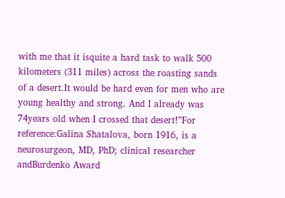with me that it isquite a hard task to walk 500 kilometers (311 miles) across the roasting sands of a desert.It would be hard even for men who are young healthy and strong. And I already was 74years old when I crossed that desert!”For reference:Galina Shatalova, born 1916, is a neurosurgeon, MD, PhD; clinical researcher andBurdenko Award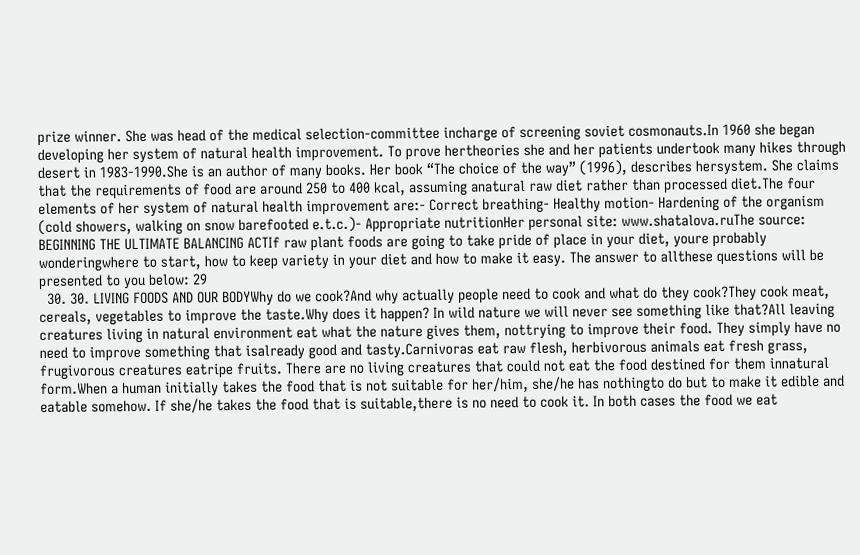prize winner. She was head of the medical selection-committee incharge of screening soviet cosmonauts.In 1960 she began developing her system of natural health improvement. To prove hertheories she and her patients undertook many hikes through desert in 1983-1990.She is an author of many books. Her book “The choice of the way” (1996), describes hersystem. She claims that the requirements of food are around 250 to 400 kcal, assuming anatural raw diet rather than processed diet.The four elements of her system of natural health improvement are:- Correct breathing- Healthy motion- Hardening of the organism (cold showers, walking on snow barefooted e.t.c.)- Appropriate nutritionHer personal site: www.shatalova.ruThe source: BEGINNING THE ULTIMATE BALANCING ACTIf raw plant foods are going to take pride of place in your diet, youre probably wonderingwhere to start, how to keep variety in your diet and how to make it easy. The answer to allthese questions will be presented to you below: 29
  30. 30. LIVING FOODS AND OUR BODYWhy do we cook?And why actually people need to cook and what do they cook?They cook meat, cereals, vegetables to improve the taste.Why does it happen? In wild nature we will never see something like that?All leaving creatures living in natural environment eat what the nature gives them, nottrying to improve their food. They simply have no need to improve something that isalready good and tasty.Carnivoras eat raw flesh, herbivorous animals eat fresh grass, frugivorous creatures eatripe fruits. There are no living creatures that could not eat the food destined for them innatural form.When a human initially takes the food that is not suitable for her/him, she/he has nothingto do but to make it edible and eatable somehow. If she/he takes the food that is suitable,there is no need to cook it. In both cases the food we eat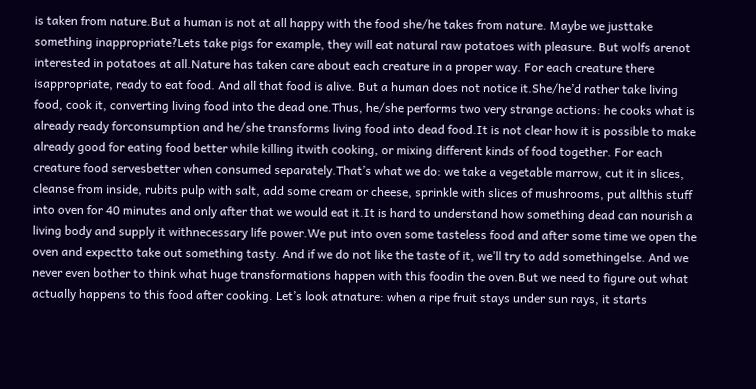is taken from nature.But a human is not at all happy with the food she/he takes from nature. Maybe we justtake something inappropriate?Lets take pigs for example, they will eat natural raw potatoes with pleasure. But wolfs arenot interested in potatoes at all.Nature has taken care about each creature in a proper way. For each creature there isappropriate, ready to eat food. And all that food is alive. But a human does not notice it.She/he’d rather take living food, cook it, converting living food into the dead one.Thus, he/she performs two very strange actions: he cooks what is already ready forconsumption and he/she transforms living food into dead food.It is not clear how it is possible to make already good for eating food better while killing itwith cooking, or mixing different kinds of food together. For each creature food servesbetter when consumed separately.That’s what we do: we take a vegetable marrow, cut it in slices, cleanse from inside, rubits pulp with salt, add some cream or cheese, sprinkle with slices of mushrooms, put allthis stuff into oven for 40 minutes and only after that we would eat it.It is hard to understand how something dead can nourish a living body and supply it withnecessary life power.We put into oven some tasteless food and after some time we open the oven and expectto take out something tasty. And if we do not like the taste of it, we’ll try to add somethingelse. And we never even bother to think what huge transformations happen with this foodin the oven.But we need to figure out what actually happens to this food after cooking. Let’s look atnature: when a ripe fruit stays under sun rays, it starts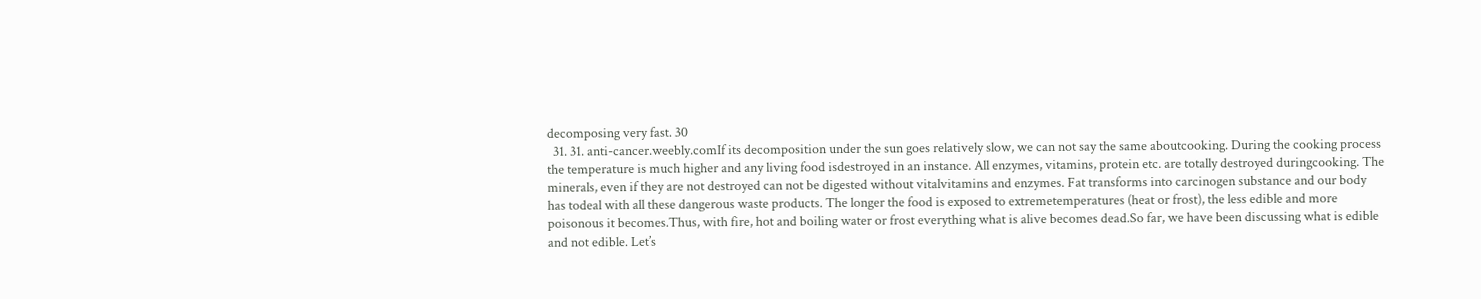decomposing very fast. 30
  31. 31. anti-cancer.weebly.comIf its decomposition under the sun goes relatively slow, we can not say the same aboutcooking. During the cooking process the temperature is much higher and any living food isdestroyed in an instance. All enzymes, vitamins, protein etc. are totally destroyed duringcooking. The minerals, even if they are not destroyed can not be digested without vitalvitamins and enzymes. Fat transforms into carcinogen substance and our body has todeal with all these dangerous waste products. The longer the food is exposed to extremetemperatures (heat or frost), the less edible and more poisonous it becomes.Thus, with fire, hot and boiling water or frost everything what is alive becomes dead.So far, we have been discussing what is edible and not edible. Let’s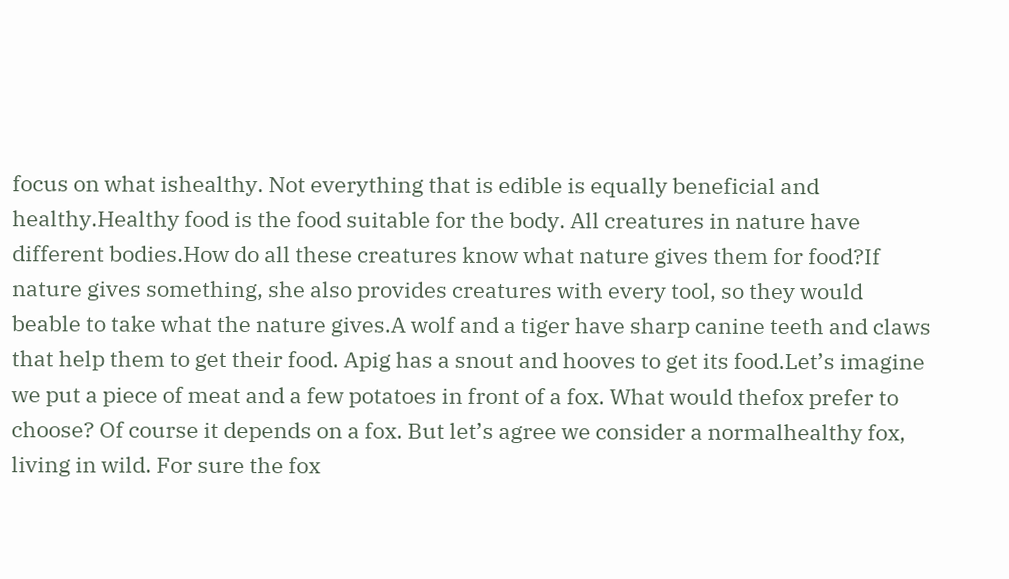focus on what ishealthy. Not everything that is edible is equally beneficial and healthy.Healthy food is the food suitable for the body. All creatures in nature have different bodies.How do all these creatures know what nature gives them for food?If nature gives something, she also provides creatures with every tool, so they would beable to take what the nature gives.A wolf and a tiger have sharp canine teeth and claws that help them to get their food. Apig has a snout and hooves to get its food.Let’s imagine we put a piece of meat and a few potatoes in front of a fox. What would thefox prefer to choose? Of course it depends on a fox. But let’s agree we consider a normalhealthy fox, living in wild. For sure the fox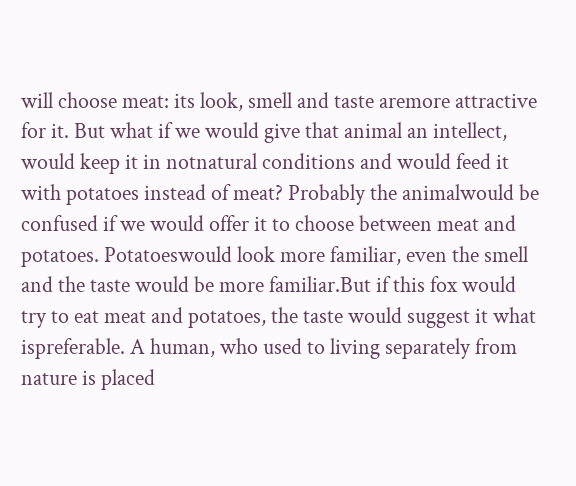will choose meat: its look, smell and taste aremore attractive for it. But what if we would give that animal an intellect, would keep it in notnatural conditions and would feed it with potatoes instead of meat? Probably the animalwould be confused if we would offer it to choose between meat and potatoes. Potatoeswould look more familiar, even the smell and the taste would be more familiar.But if this fox would try to eat meat and potatoes, the taste would suggest it what ispreferable. A human, who used to living separately from nature is placed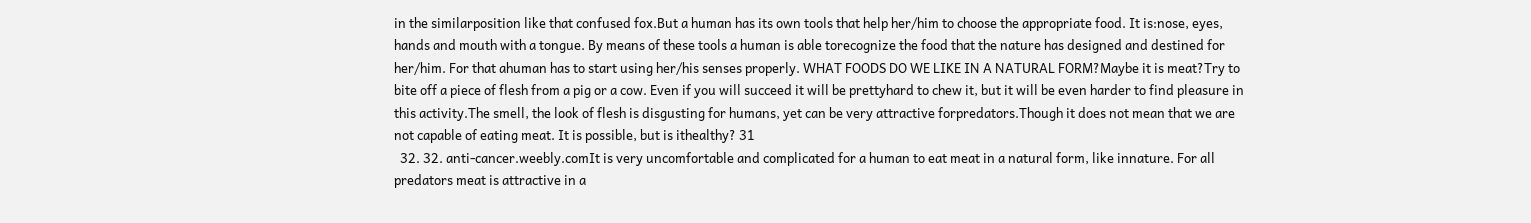in the similarposition like that confused fox.But a human has its own tools that help her/him to choose the appropriate food. It is:nose, eyes, hands and mouth with a tongue. By means of these tools a human is able torecognize the food that the nature has designed and destined for her/him. For that ahuman has to start using her/his senses properly. WHAT FOODS DO WE LIKE IN A NATURAL FORM?Maybe it is meat?Try to bite off a piece of flesh from a pig or a cow. Even if you will succeed it will be prettyhard to chew it, but it will be even harder to find pleasure in this activity.The smell, the look of flesh is disgusting for humans, yet can be very attractive forpredators.Though it does not mean that we are not capable of eating meat. It is possible, but is ithealthy? 31
  32. 32. anti-cancer.weebly.comIt is very uncomfortable and complicated for a human to eat meat in a natural form, like innature. For all predators meat is attractive in a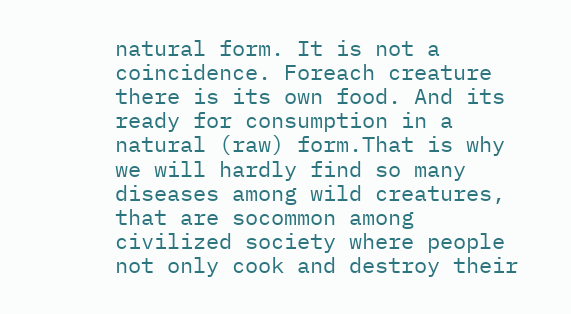natural form. It is not a coincidence. Foreach creature there is its own food. And its ready for consumption in a natural (raw) form.That is why we will hardly find so many diseases among wild creatures, that are socommon among civilized society where people not only cook and destroy their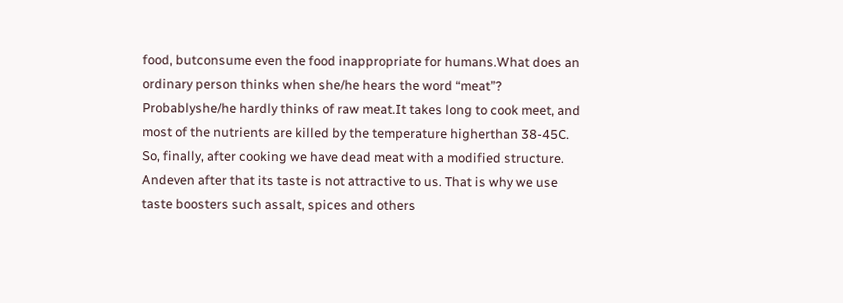food, butconsume even the food inappropriate for humans.What does an ordinary person thinks when she/he hears the word “meat”? Probablyshe/he hardly thinks of raw meat.It takes long to cook meet, and most of the nutrients are killed by the temperature higherthan 38-45C. So, finally, after cooking we have dead meat with a modified structure. Andeven after that its taste is not attractive to us. That is why we use taste boosters such assalt, spices and others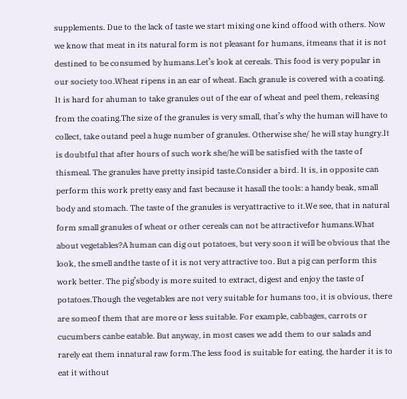supplements. Due to the lack of taste we start mixing one kind offood with others. Now we know that meat in its natural form is not pleasant for humans, itmeans that it is not destined to be consumed by humans.Let’s look at cereals. This food is very popular in our society too.Wheat ripens in an ear of wheat. Each granule is covered with a coating. It is hard for ahuman to take granules out of the ear of wheat and peel them, releasing from the coating.The size of the granules is very small, that’s why the human will have to collect, take outand peel a huge number of granules. Otherwise she/ he will stay hungry.It is doubtful that after hours of such work she/he will be satisfied with the taste of thismeal. The granules have pretty insipid taste.Consider a bird. It is, in opposite can perform this work pretty easy and fast because it hasall the tools: a handy beak, small body and stomach. The taste of the granules is veryattractive to it.We see, that in natural form small granules of wheat or other cereals can not be attractivefor humans.What about vegetables?A human can dig out potatoes, but very soon it will be obvious that the look, the smell andthe taste of it is not very attractive too. But a pig can perform this work better. The pig’sbody is more suited to extract, digest and enjoy the taste of potatoes.Though the vegetables are not very suitable for humans too, it is obvious, there are someof them that are more or less suitable. For example, cabbages, carrots or cucumbers canbe eatable. But anyway, in most cases we add them to our salads and rarely eat them innatural raw form.The less food is suitable for eating, the harder it is to eat it without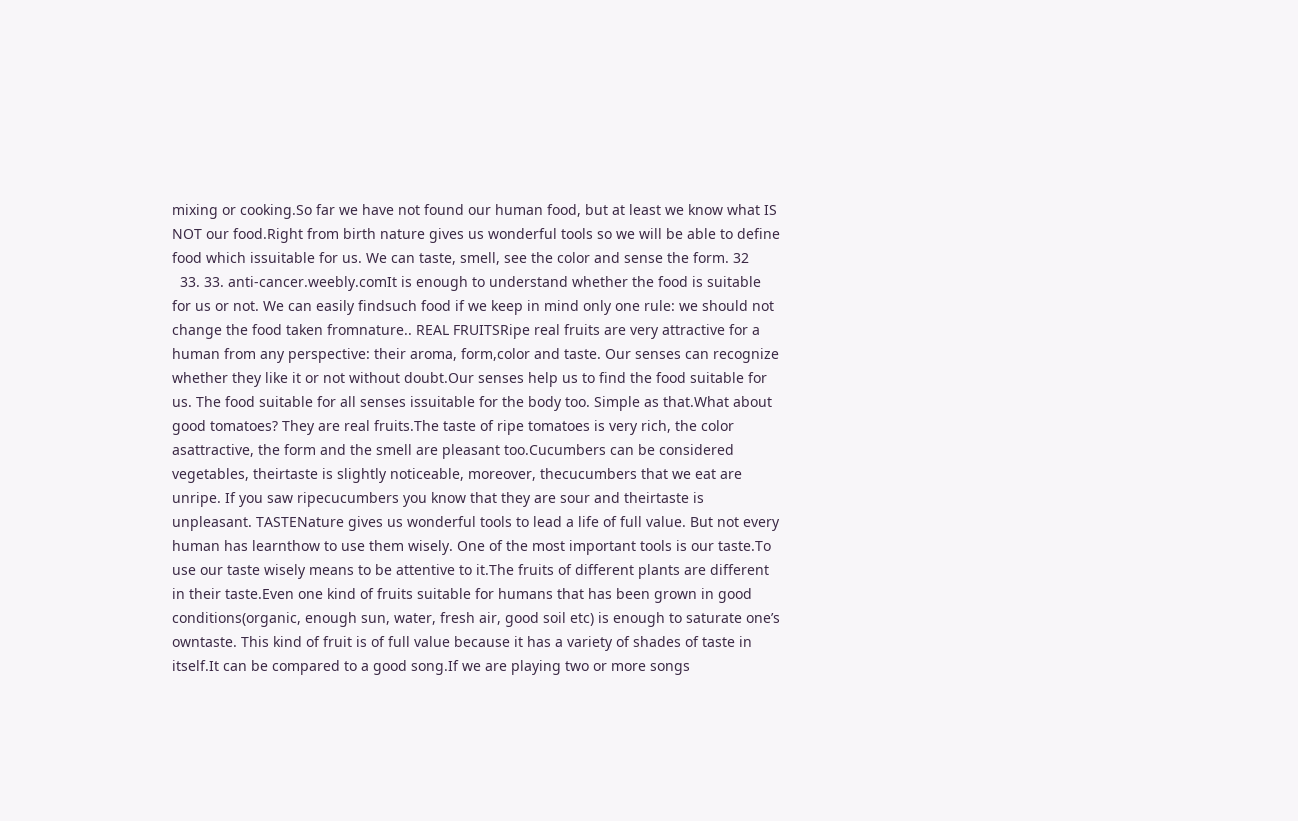mixing or cooking.So far we have not found our human food, but at least we know what IS NOT our food.Right from birth nature gives us wonderful tools so we will be able to define food which issuitable for us. We can taste, smell, see the color and sense the form. 32
  33. 33. anti-cancer.weebly.comIt is enough to understand whether the food is suitable for us or not. We can easily findsuch food if we keep in mind only one rule: we should not change the food taken fromnature.. REAL FRUITSRipe real fruits are very attractive for a human from any perspective: their aroma, form,color and taste. Our senses can recognize whether they like it or not without doubt.Our senses help us to find the food suitable for us. The food suitable for all senses issuitable for the body too. Simple as that.What about good tomatoes? They are real fruits.The taste of ripe tomatoes is very rich, the color asattractive, the form and the smell are pleasant too.Cucumbers can be considered vegetables, theirtaste is slightly noticeable, moreover, thecucumbers that we eat are unripe. If you saw ripecucumbers you know that they are sour and theirtaste is unpleasant. TASTENature gives us wonderful tools to lead a life of full value. But not every human has learnthow to use them wisely. One of the most important tools is our taste.To use our taste wisely means to be attentive to it.The fruits of different plants are different in their taste.Even one kind of fruits suitable for humans that has been grown in good conditions(organic, enough sun, water, fresh air, good soil etc) is enough to saturate one’s owntaste. This kind of fruit is of full value because it has a variety of shades of taste in itself.It can be compared to a good song.If we are playing two or more songs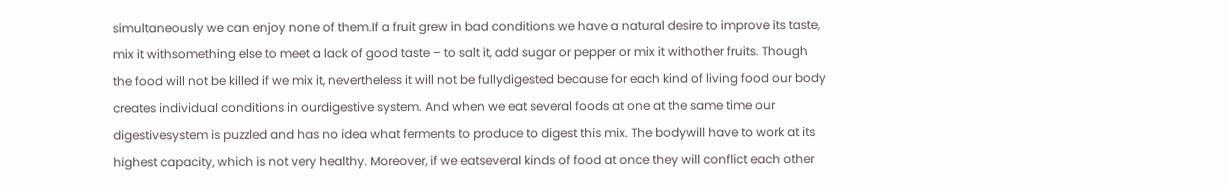simultaneously we can enjoy none of them.If a fruit grew in bad conditions we have a natural desire to improve its taste, mix it withsomething else to meet a lack of good taste – to salt it, add sugar or pepper or mix it withother fruits. Though the food will not be killed if we mix it, nevertheless it will not be fullydigested because for each kind of living food our body creates individual conditions in ourdigestive system. And when we eat several foods at one at the same time our digestivesystem is puzzled and has no idea what ferments to produce to digest this mix. The bodywill have to work at its highest capacity, which is not very healthy. Moreover, if we eatseveral kinds of food at once they will conflict each other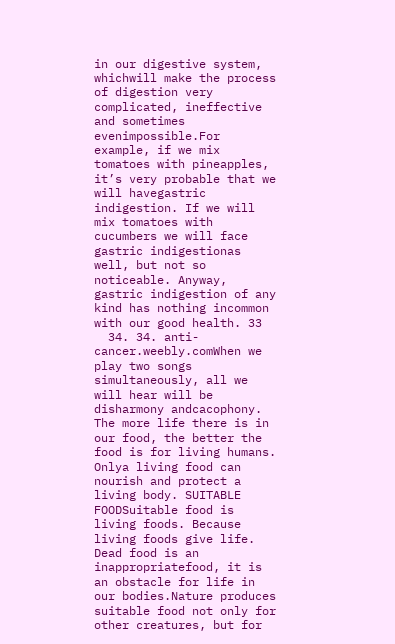in our digestive system, whichwill make the process of digestion very complicated, ineffective and sometimes evenimpossible.For example, if we mix tomatoes with pineapples, it’s very probable that we will havegastric indigestion. If we will mix tomatoes with cucumbers we will face gastric indigestionas well, but not so noticeable. Anyway, gastric indigestion of any kind has nothing incommon with our good health. 33
  34. 34. anti-cancer.weebly.comWhen we play two songs simultaneously, all we will hear will be disharmony andcacophony. The more life there is in our food, the better the food is for living humans. Onlya living food can nourish and protect a living body. SUITABLE FOODSuitable food is living foods. Because living foods give life. Dead food is an inappropriatefood, it is an obstacle for life in our bodies.Nature produces suitable food not only for other creatures, but for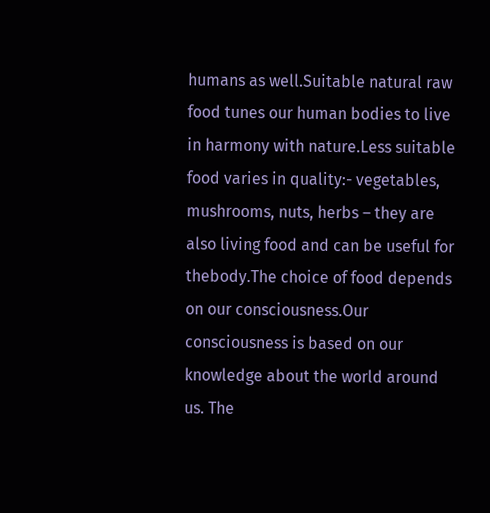humans as well.Suitable natural raw food tunes our human bodies to live in harmony with nature.Less suitable food varies in quality:- vegetables, mushrooms, nuts, herbs – they are also living food and can be useful for thebody.The choice of food depends on our consciousness.Our consciousness is based on our knowledge about the world around us. The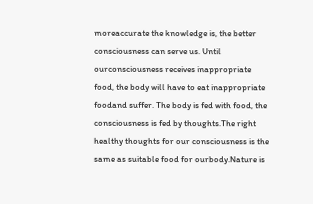moreaccurate the knowledge is, the better consciousness can serve us. Until ourconsciousness receives inappropriate food, the body will have to eat inappropriate foodand suffer. The body is fed with food, the consciousness is fed by thoughts.The right healthy thoughts for our consciousness is the same as suitable food for ourbody.Nature is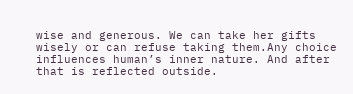wise and generous. We can take her gifts wisely or can refuse taking them.Any choice influences human’s inner nature. And after that is reflected outside.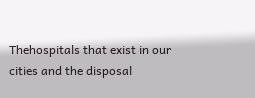Thehospitals that exist in our cities and the disposal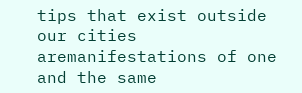tips that exist outside our cities aremanifestations of one and the same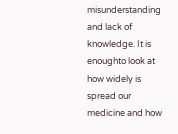misunderstanding and lack of knowledge. It is enoughto look at how widely is spread our medicine and how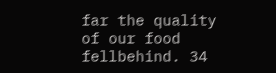far the quality of our food fellbehind. 34